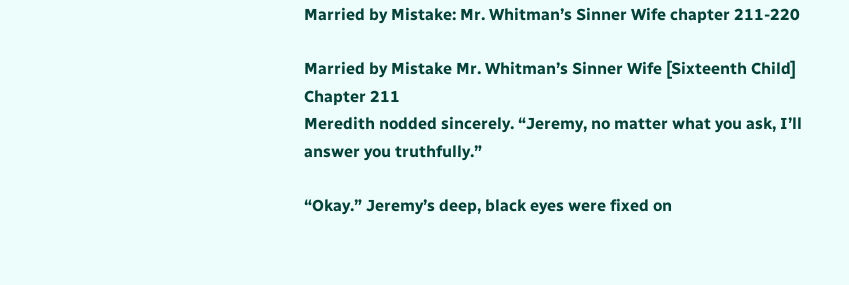Married by Mistake: Mr. Whitman’s Sinner Wife chapter 211-220

Married by Mistake Mr. Whitman’s Sinner Wife [Sixteenth Child] Chapter 211
Meredith nodded sincerely. “Jeremy, no matter what you ask, I’ll answer you truthfully.”

“Okay.” Jeremy’s deep, black eyes were fixed on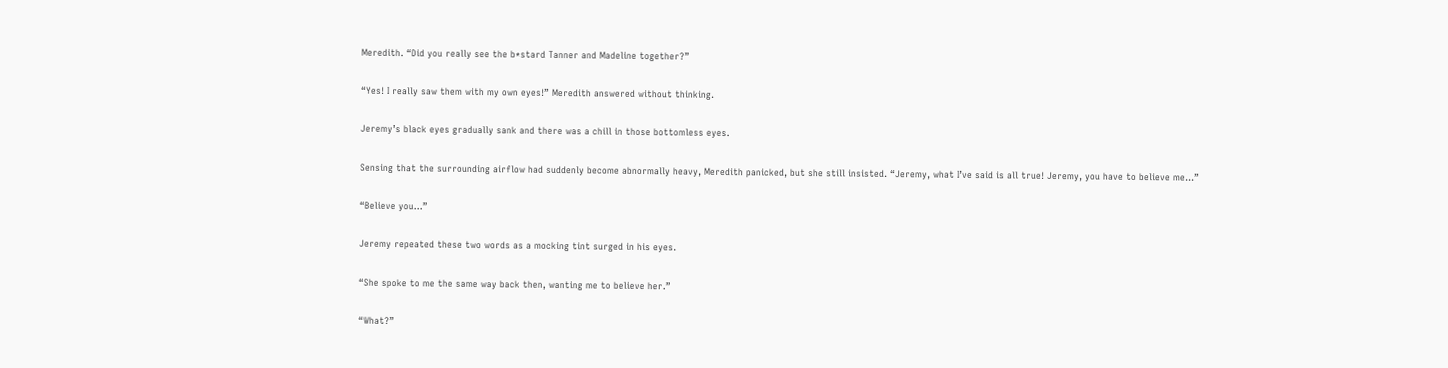Meredith. “Did you really see the b*stard Tanner and Madeline together?”

“Yes! I really saw them with my own eyes!” Meredith answered without thinking.

Jeremy’s black eyes gradually sank and there was a chill in those bottomless eyes.

Sensing that the surrounding airflow had suddenly become abnormally heavy, Meredith panicked, but she still insisted. “Jeremy, what I’ve said is all true! Jeremy, you have to believe me…”

“Believe you…”

Jeremy repeated these two words as a mocking tint surged in his eyes.

“She spoke to me the same way back then, wanting me to believe her.”

“What?”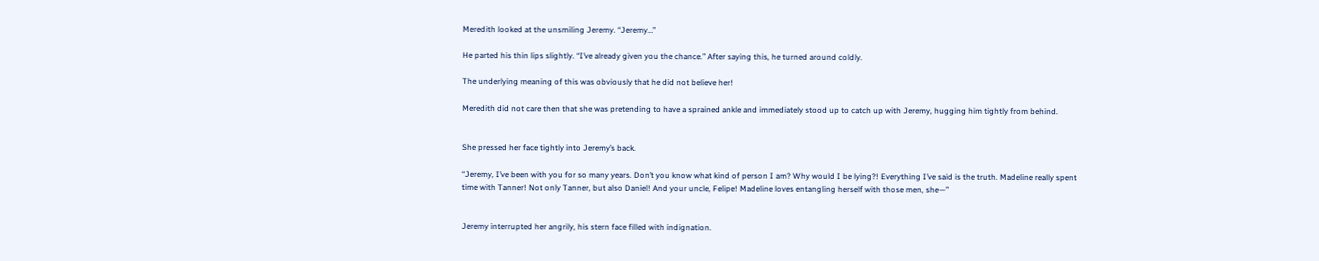Meredith looked at the unsmiling Jeremy. “Jeremy…”

He parted his thin lips slightly. “I’ve already given you the chance.” After saying this, he turned around coldly.

The underlying meaning of this was obviously that he did not believe her!

Meredith did not care then that she was pretending to have a sprained ankle and immediately stood up to catch up with Jeremy, hugging him tightly from behind.


She pressed her face tightly into Jeremy’s back.

“Jeremy, I’ve been with you for so many years. Don’t you know what kind of person I am? Why would I be lying?! Everything I’ve said is the truth. Madeline really spent time with Tanner! Not only Tanner, but also Daniel! And your uncle, Felipe! Madeline loves entangling herself with those men, she—”


Jeremy interrupted her angrily, his stern face filled with indignation.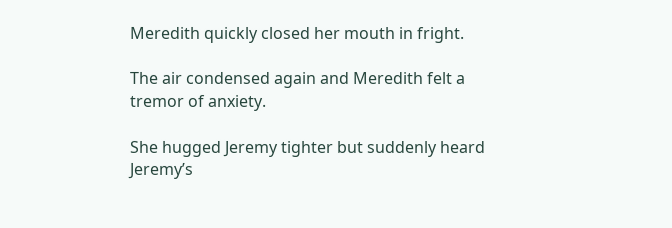Meredith quickly closed her mouth in fright.

The air condensed again and Meredith felt a tremor of anxiety.

She hugged Jeremy tighter but suddenly heard Jeremy’s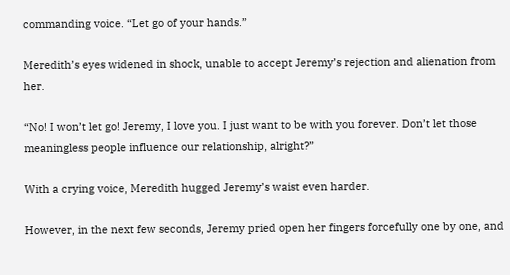commanding voice. “Let go of your hands.”

Meredith’s eyes widened in shock, unable to accept Jeremy’s rejection and alienation from her.

“No! I won’t let go! Jeremy, I love you. I just want to be with you forever. Don’t let those meaningless people influence our relationship, alright?”

With a crying voice, Meredith hugged Jeremy’s waist even harder.

However, in the next few seconds, Jeremy pried open her fingers forcefully one by one, and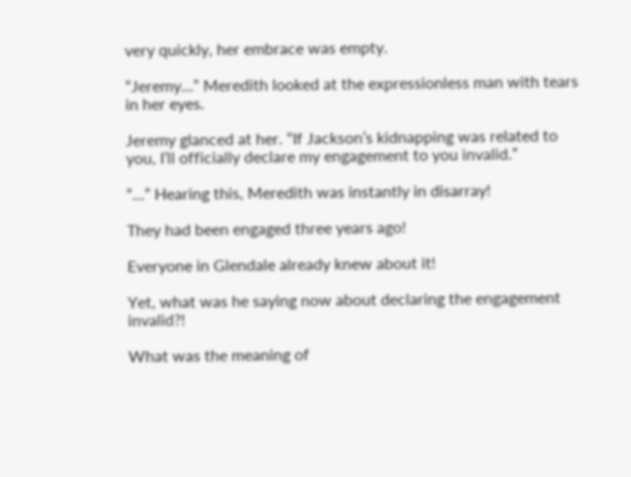very quickly, her embrace was empty.

“Jeremy…” Meredith looked at the expressionless man with tears in her eyes.

Jeremy glanced at her. “If Jackson’s kidnapping was related to you, I’ll officially declare my engagement to you invalid.”

“…” Hearing this, Meredith was instantly in disarray!

They had been engaged three years ago!

Everyone in Glendale already knew about it!

Yet, what was he saying now about declaring the engagement invalid?!

What was the meaning of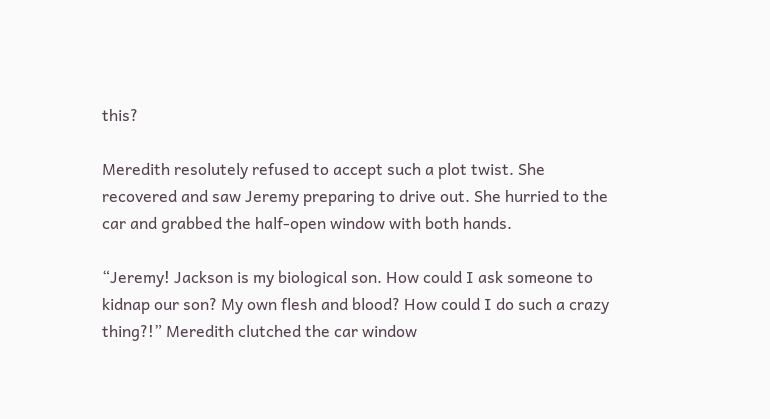this?

Meredith resolutely refused to accept such a plot twist. She recovered and saw Jeremy preparing to drive out. She hurried to the car and grabbed the half-open window with both hands.

“Jeremy! Jackson is my biological son. How could I ask someone to kidnap our son? My own flesh and blood? How could I do such a crazy thing?!” Meredith clutched the car window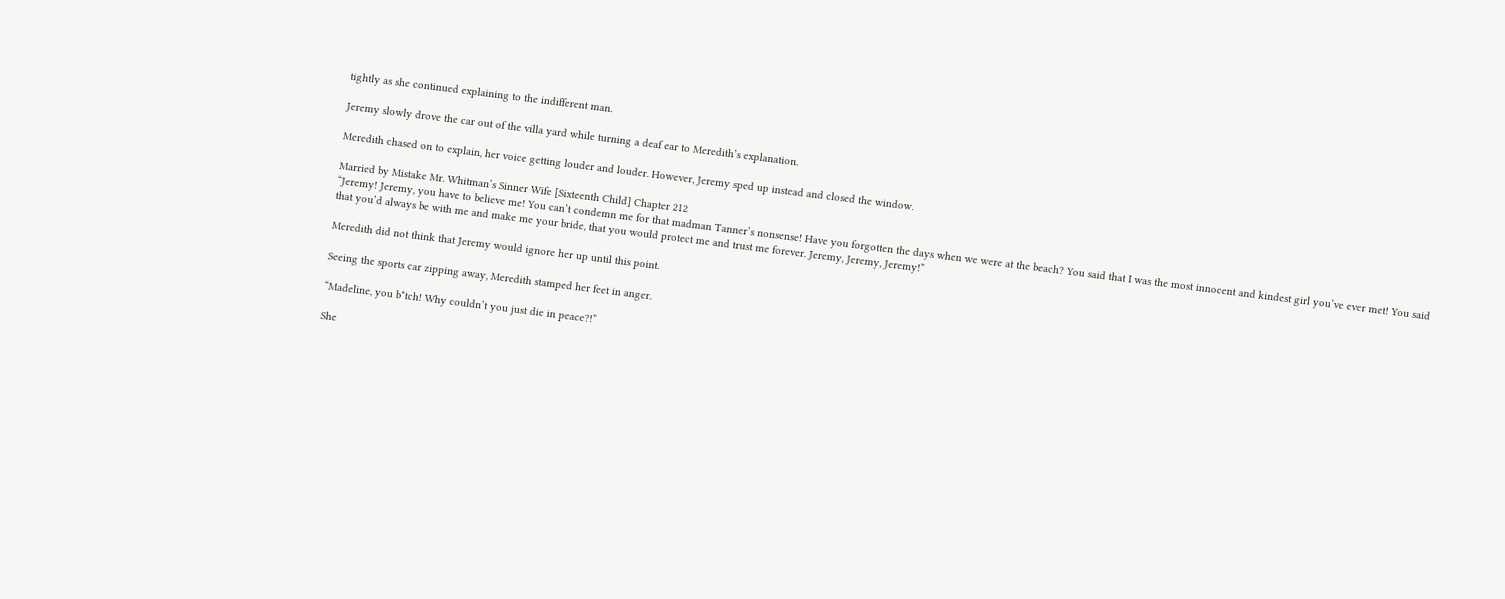tightly as she continued explaining to the indifferent man.

Jeremy slowly drove the car out of the villa yard while turning a deaf ear to Meredith’s explanation.

Meredith chased on to explain, her voice getting louder and louder. However, Jeremy sped up instead and closed the window.

Married by Mistake Mr. Whitman’s Sinner Wife [Sixteenth Child] Chapter 212
“Jeremy! Jeremy, you have to believe me! You can’t condemn me for that madman Tanner’s nonsense! Have you forgotten the days when we were at the beach? You said that I was the most innocent and kindest girl you’ve ever met! You said that you’d always be with me and make me your bride, that you would protect me and trust me forever. Jeremy, Jeremy, Jeremy!”

Meredith did not think that Jeremy would ignore her up until this point.

Seeing the sports car zipping away, Meredith stamped her feet in anger.

“Madeline, you b*tch! Why couldn’t you just die in peace?!”

She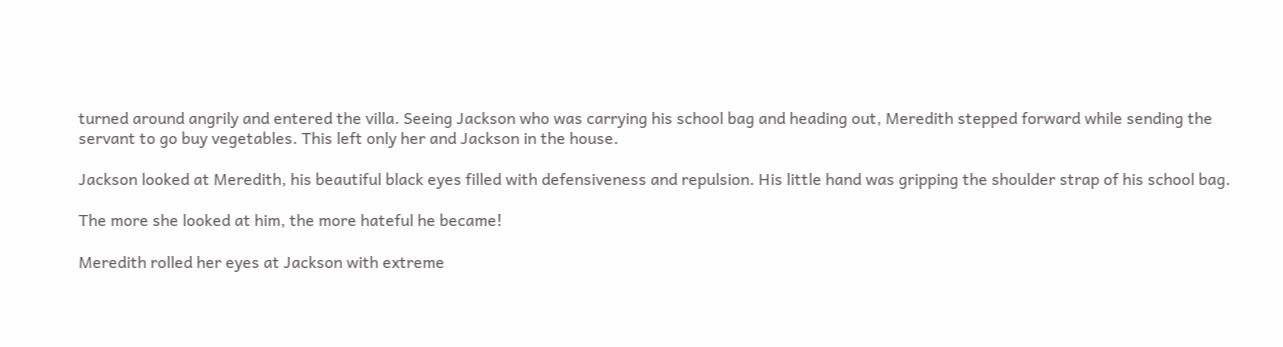turned around angrily and entered the villa. Seeing Jackson who was carrying his school bag and heading out, Meredith stepped forward while sending the servant to go buy vegetables. This left only her and Jackson in the house.

Jackson looked at Meredith, his beautiful black eyes filled with defensiveness and repulsion. His little hand was gripping the shoulder strap of his school bag.

The more she looked at him, the more hateful he became!

Meredith rolled her eyes at Jackson with extreme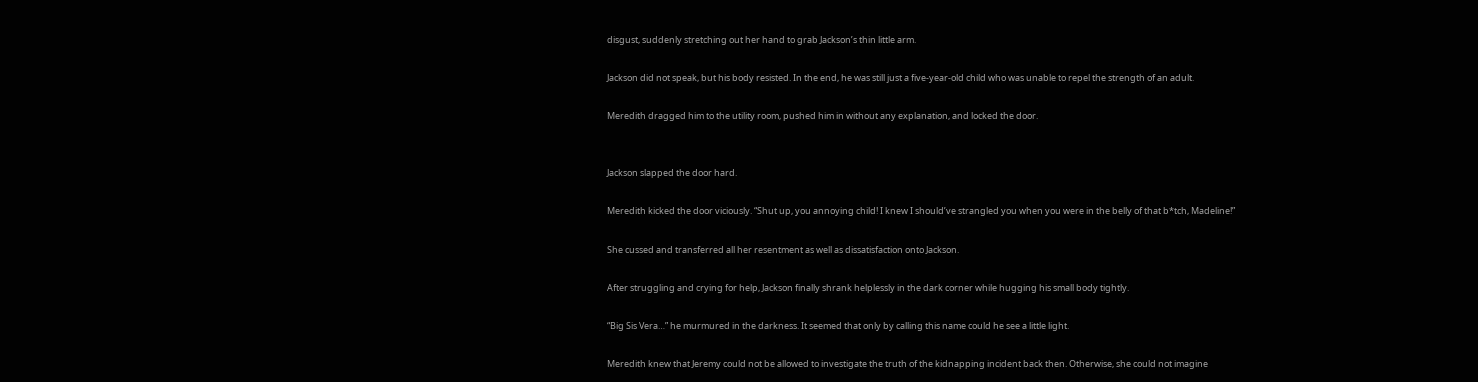disgust, suddenly stretching out her hand to grab Jackson’s thin little arm.

Jackson did not speak, but his body resisted. In the end, he was still just a five-year-old child who was unable to repel the strength of an adult.

Meredith dragged him to the utility room, pushed him in without any explanation, and locked the door.


Jackson slapped the door hard.

Meredith kicked the door viciously. “Shut up, you annoying child! I knew I should’ve strangled you when you were in the belly of that b*tch, Madeline!”

She cussed and transferred all her resentment as well as dissatisfaction onto Jackson.

After struggling and crying for help, Jackson finally shrank helplessly in the dark corner while hugging his small body tightly.

“Big Sis Vera…” he murmured in the darkness. It seemed that only by calling this name could he see a little light.

Meredith knew that Jeremy could not be allowed to investigate the truth of the kidnapping incident back then. Otherwise, she could not imagine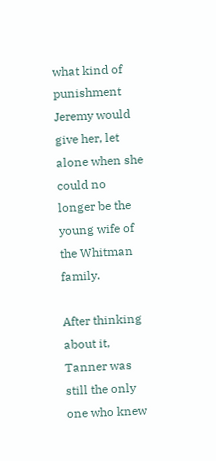what kind of punishment Jeremy would give her, let alone when she could no longer be the young wife of the Whitman family.

After thinking about it, Tanner was still the only one who knew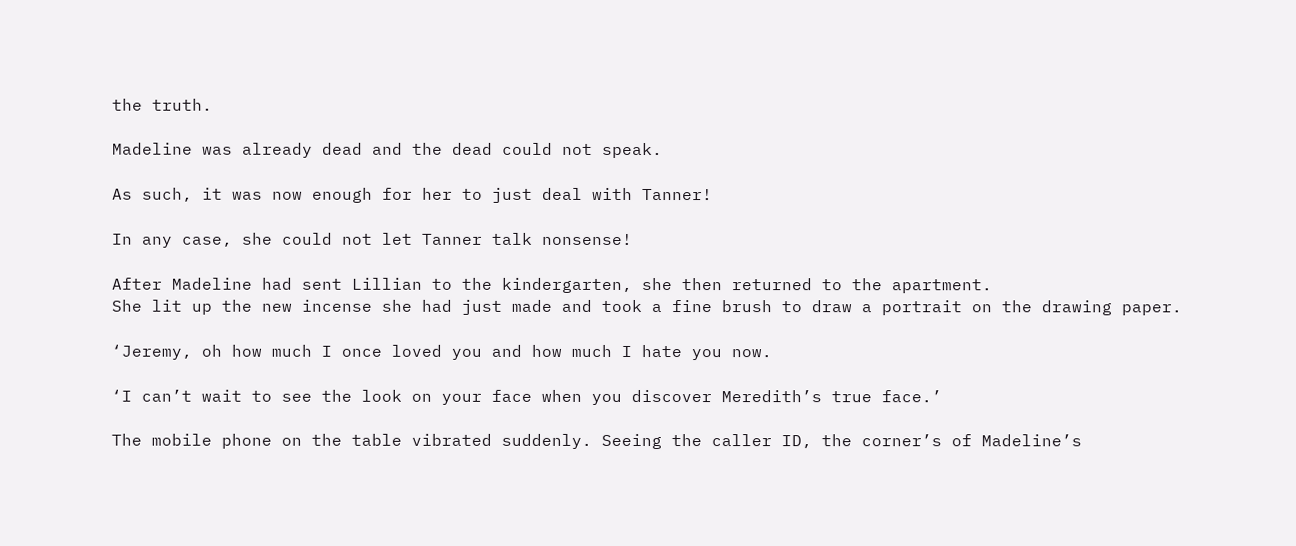the truth.

Madeline was already dead and the dead could not speak.

As such, it was now enough for her to just deal with Tanner!

In any case, she could not let Tanner talk nonsense!

After Madeline had sent Lillian to the kindergarten, she then returned to the apartment.
She lit up the new incense she had just made and took a fine brush to draw a portrait on the drawing paper.

‘Jeremy, oh how much I once loved you and how much I hate you now.

‘I can’t wait to see the look on your face when you discover Meredith’s true face.’

The mobile phone on the table vibrated suddenly. Seeing the caller ID, the corner’s of Madeline’s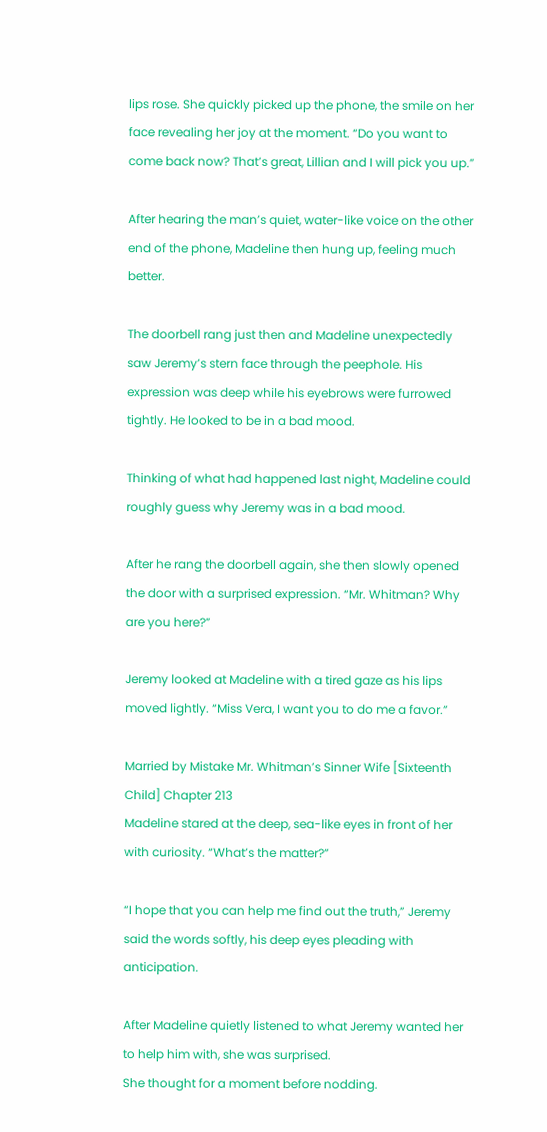lips rose. She quickly picked up the phone, the smile on her face revealing her joy at the moment. “Do you want to come back now? That’s great, Lillian and I will pick you up.”

After hearing the man’s quiet, water-like voice on the other end of the phone, Madeline then hung up, feeling much better.

The doorbell rang just then and Madeline unexpectedly saw Jeremy’s stern face through the peephole. His expression was deep while his eyebrows were furrowed tightly. He looked to be in a bad mood.

Thinking of what had happened last night, Madeline could roughly guess why Jeremy was in a bad mood.

After he rang the doorbell again, she then slowly opened the door with a surprised expression. “Mr. Whitman? Why are you here?”

Jeremy looked at Madeline with a tired gaze as his lips moved lightly. “Miss Vera, I want you to do me a favor.”

Married by Mistake Mr. Whitman’s Sinner Wife [Sixteenth Child] Chapter 213
Madeline stared at the deep, sea-like eyes in front of her with curiosity. “What’s the matter?”

“I hope that you can help me find out the truth,” Jeremy said the words softly, his deep eyes pleading with anticipation.

After Madeline quietly listened to what Jeremy wanted her to help him with, she was surprised.
She thought for a moment before nodding.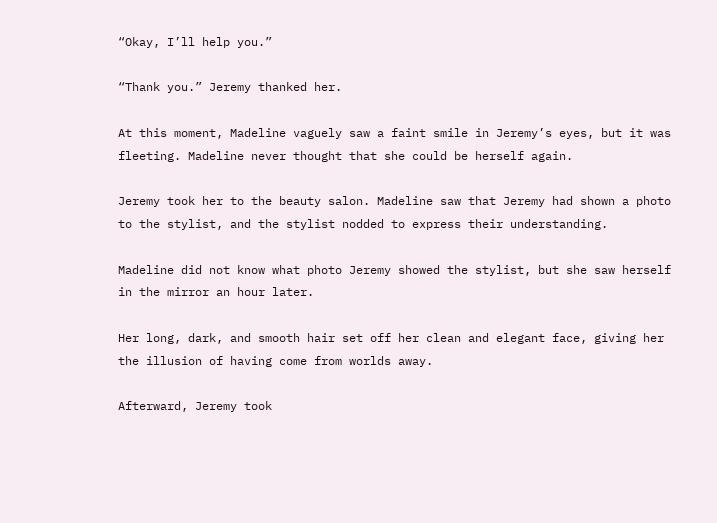“Okay, I’ll help you.”

“Thank you.” Jeremy thanked her.

At this moment, Madeline vaguely saw a faint smile in Jeremy’s eyes, but it was fleeting. Madeline never thought that she could be herself again.

Jeremy took her to the beauty salon. Madeline saw that Jeremy had shown a photo to the stylist, and the stylist nodded to express their understanding.

Madeline did not know what photo Jeremy showed the stylist, but she saw herself in the mirror an hour later.

Her long, dark, and smooth hair set off her clean and elegant face, giving her the illusion of having come from worlds away.

Afterward, Jeremy took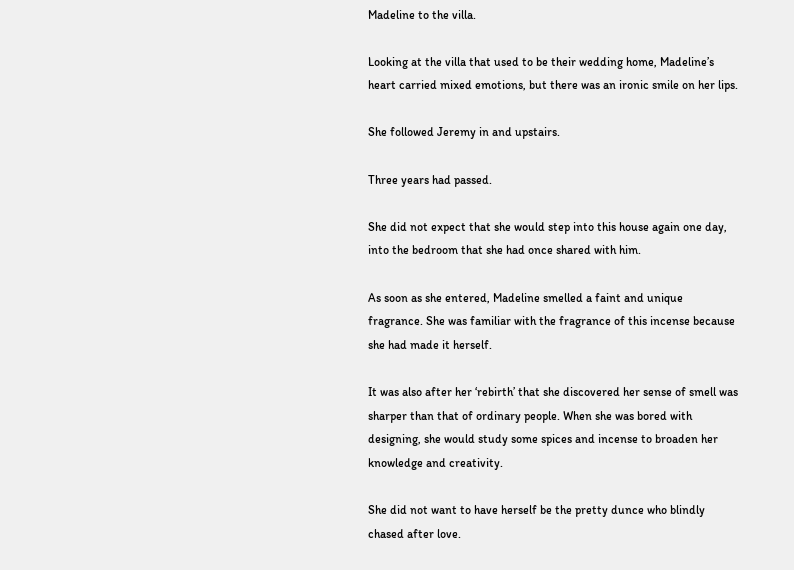Madeline to the villa.

Looking at the villa that used to be their wedding home, Madeline’s heart carried mixed emotions, but there was an ironic smile on her lips.

She followed Jeremy in and upstairs.

Three years had passed.

She did not expect that she would step into this house again one day, into the bedroom that she had once shared with him.

As soon as she entered, Madeline smelled a faint and unique fragrance. She was familiar with the fragrance of this incense because she had made it herself.

It was also after her ‘rebirth’ that she discovered her sense of smell was sharper than that of ordinary people. When she was bored with designing, she would study some spices and incense to broaden her knowledge and creativity.

She did not want to have herself be the pretty dunce who blindly chased after love.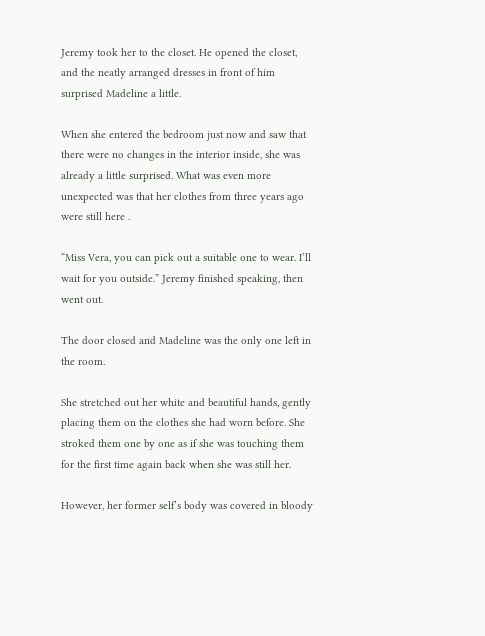Jeremy took her to the closet. He opened the closet, and the neatly arranged dresses in front of him surprised Madeline a little.

When she entered the bedroom just now and saw that there were no changes in the interior inside, she was already a little surprised. What was even more unexpected was that her clothes from three years ago were still here .

“Miss Vera, you can pick out a suitable one to wear. I’ll wait for you outside.” Jeremy finished speaking, then went out.

The door closed and Madeline was the only one left in the room.

She stretched out her white and beautiful hands, gently placing them on the clothes she had worn before. She stroked them one by one as if she was touching them for the first time again back when she was still her.

However, her former self’s body was covered in bloody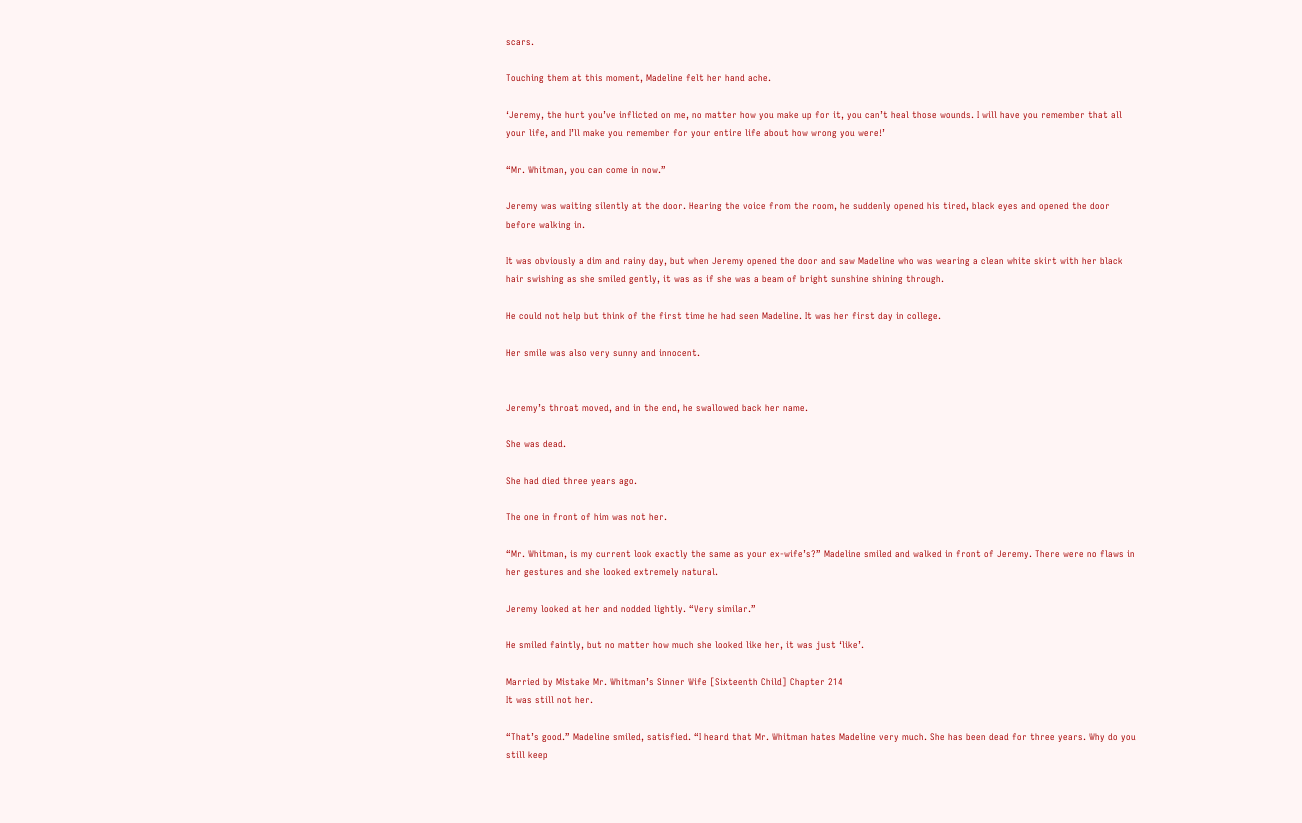scars.

Touching them at this moment, Madeline felt her hand ache.

‘Jeremy, the hurt you’ve inflicted on me, no matter how you make up for it, you can’t heal those wounds. I will have you remember that all your life, and I’ll make you remember for your entire life about how wrong you were!’

“Mr. Whitman, you can come in now.”

Jeremy was waiting silently at the door. Hearing the voice from the room, he suddenly opened his tired, black eyes and opened the door before walking in.

It was obviously a dim and rainy day, but when Jeremy opened the door and saw Madeline who was wearing a clean white skirt with her black hair swishing as she smiled gently, it was as if she was a beam of bright sunshine shining through.

He could not help but think of the first time he had seen Madeline. It was her first day in college.

Her smile was also very sunny and innocent.


Jeremy’s throat moved, and in the end, he swallowed back her name.

She was dead.

She had died three years ago.

The one in front of him was not her.

“Mr. Whitman, is my current look exactly the same as your ex-wife’s?” Madeline smiled and walked in front of Jeremy. There were no flaws in her gestures and she looked extremely natural.

Jeremy looked at her and nodded lightly. “Very similar.”

He smiled faintly, but no matter how much she looked like her, it was just ‘like’.

Married by Mistake Mr. Whitman’s Sinner Wife [Sixteenth Child] Chapter 214
It was still not her.

“That’s good.” Madeline smiled, satisfied. “I heard that Mr. Whitman hates Madeline very much. She has been dead for three years. Why do you still keep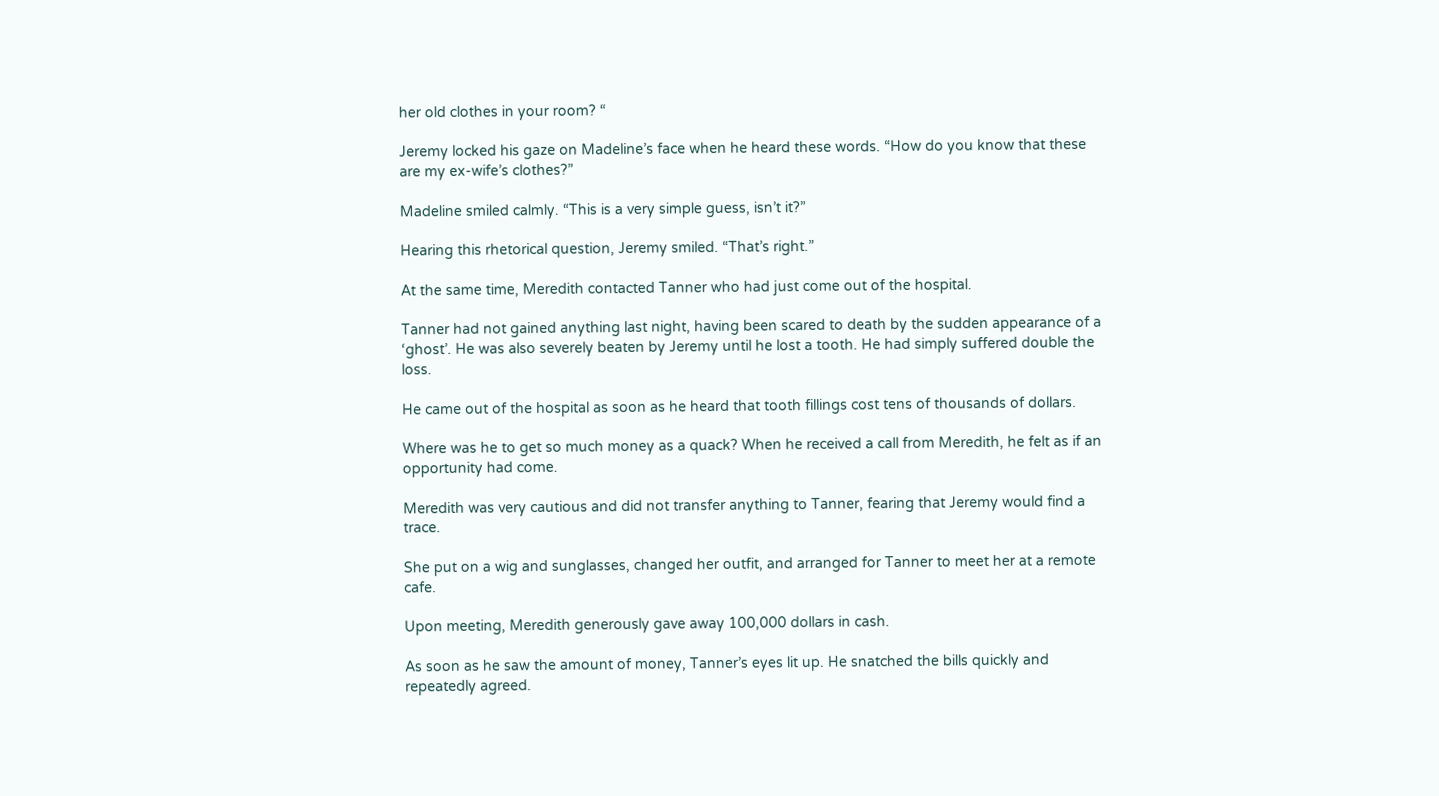her old clothes in your room? “

Jeremy locked his gaze on Madeline’s face when he heard these words. “How do you know that these are my ex-wife’s clothes?”

Madeline smiled calmly. “This is a very simple guess, isn’t it?”

Hearing this rhetorical question, Jeremy smiled. “That’s right.”

At the same time, Meredith contacted Tanner who had just come out of the hospital.

Tanner had not gained anything last night, having been scared to death by the sudden appearance of a ‘ghost’. He was also severely beaten by Jeremy until he lost a tooth. He had simply suffered double the loss.

He came out of the hospital as soon as he heard that tooth fillings cost tens of thousands of dollars.

Where was he to get so much money as a quack? When he received a call from Meredith, he felt as if an opportunity had come.

Meredith was very cautious and did not transfer anything to Tanner, fearing that Jeremy would find a trace.

She put on a wig and sunglasses, changed her outfit, and arranged for Tanner to meet her at a remote cafe.

Upon meeting, Meredith generously gave away 100,000 dollars in cash.

As soon as he saw the amount of money, Tanner’s eyes lit up. He snatched the bills quickly and repeatedly agreed.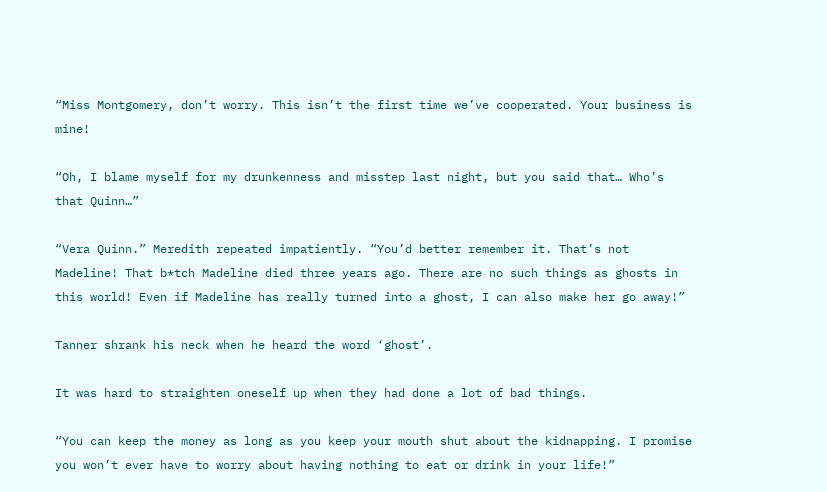“Miss Montgomery, don’t worry. This isn’t the first time we’ve cooperated. Your business is mine!

“Oh, I blame myself for my drunkenness and misstep last night, but you said that… Who’s that Quinn…”

“Vera Quinn.” Meredith repeated impatiently. “You’d better remember it. That’s not Madeline! That b*tch Madeline died three years ago. There are no such things as ghosts in this world! Even if Madeline has really turned into a ghost, I can also make her go away!”

Tanner shrank his neck when he heard the word ‘ghost’.

It was hard to straighten oneself up when they had done a lot of bad things.

“You can keep the money as long as you keep your mouth shut about the kidnapping. I promise you won’t ever have to worry about having nothing to eat or drink in your life!”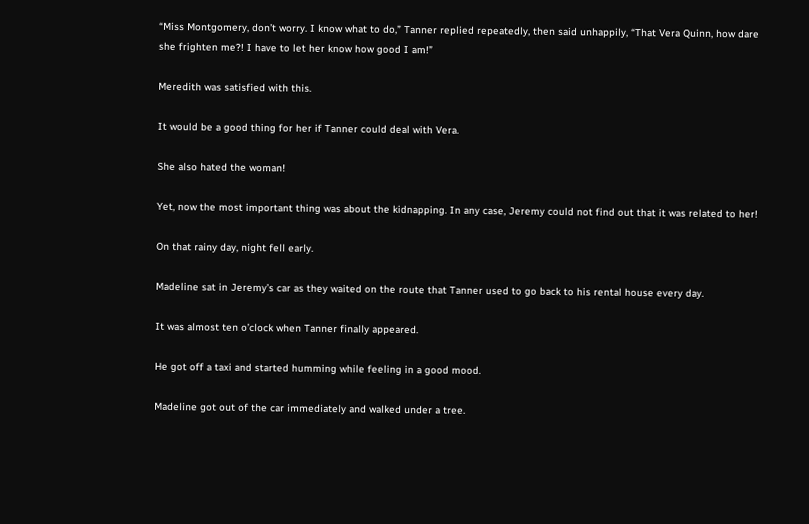“Miss Montgomery, don’t worry. I know what to do,” Tanner replied repeatedly, then said unhappily, “That Vera Quinn, how dare she frighten me?! I have to let her know how good I am!”

Meredith was satisfied with this.

It would be a good thing for her if Tanner could deal with Vera.

She also hated the woman!

Yet, now the most important thing was about the kidnapping. In any case, Jeremy could not find out that it was related to her!

On that rainy day, night fell early.

Madeline sat in Jeremy’s car as they waited on the route that Tanner used to go back to his rental house every day.

It was almost ten o’clock when Tanner finally appeared.

He got off a taxi and started humming while feeling in a good mood.

Madeline got out of the car immediately and walked under a tree.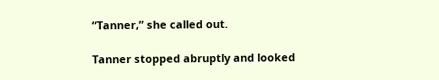“Tanner,” she called out.

Tanner stopped abruptly and looked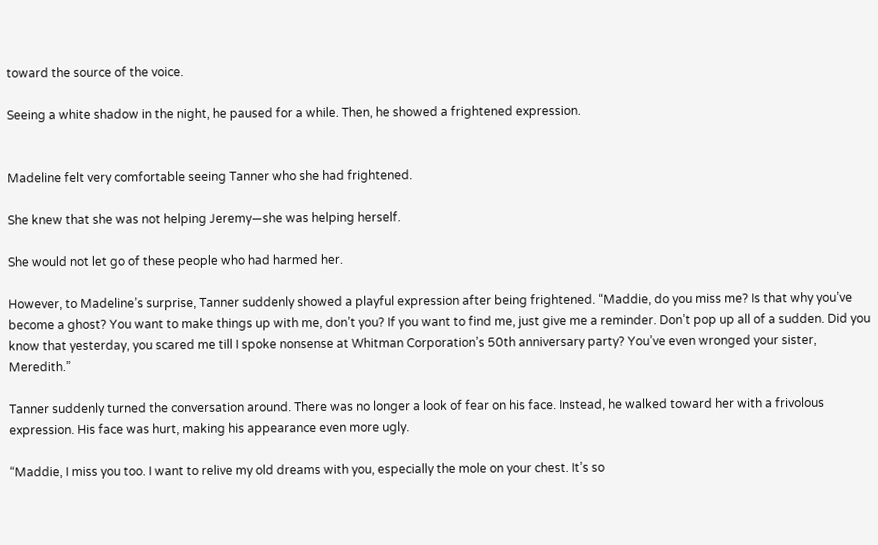toward the source of the voice.

Seeing a white shadow in the night, he paused for a while. Then, he showed a frightened expression.


Madeline felt very comfortable seeing Tanner who she had frightened.

She knew that she was not helping Jeremy—she was helping herself.

She would not let go of these people who had harmed her.

However, to Madeline’s surprise, Tanner suddenly showed a playful expression after being frightened. “Maddie, do you miss me? Is that why you’ve become a ghost? You want to make things up with me, don’t you? If you want to find me, just give me a reminder. Don’t pop up all of a sudden. Did you know that yesterday, you scared me till I spoke nonsense at Whitman Corporation’s 50th anniversary party? You’ve even wronged your sister, Meredith.”

Tanner suddenly turned the conversation around. There was no longer a look of fear on his face. Instead, he walked toward her with a frivolous expression. His face was hurt, making his appearance even more ugly.

“Maddie, I miss you too. I want to relive my old dreams with you, especially the mole on your chest. It’s so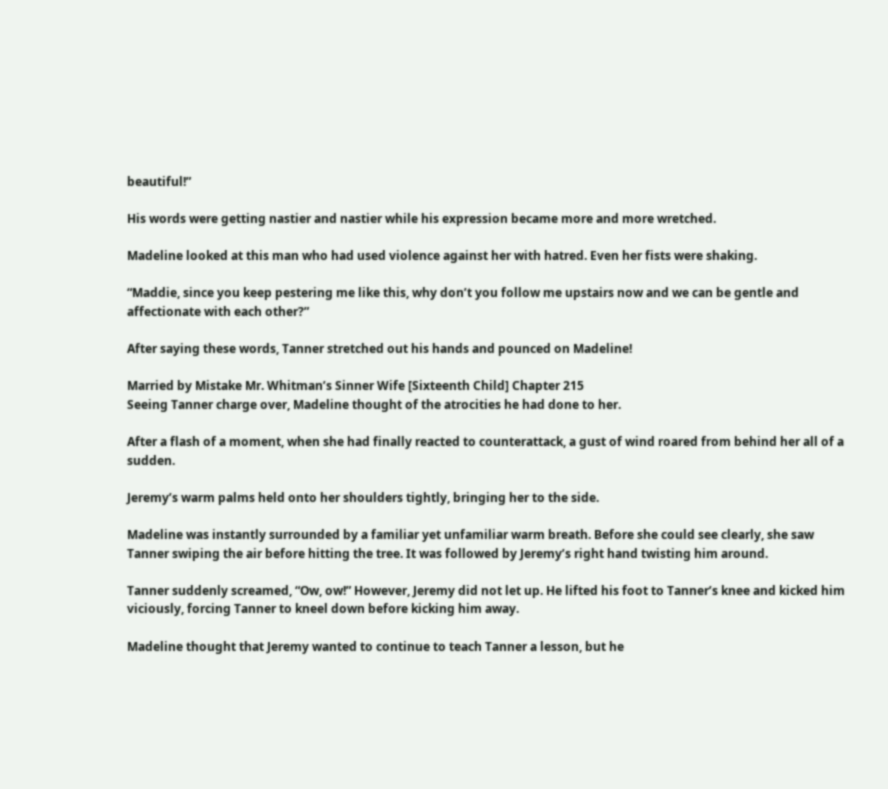beautiful!”

His words were getting nastier and nastier while his expression became more and more wretched.

Madeline looked at this man who had used violence against her with hatred. Even her fists were shaking.

“Maddie, since you keep pestering me like this, why don’t you follow me upstairs now and we can be gentle and affectionate with each other?”

After saying these words, Tanner stretched out his hands and pounced on Madeline!

Married by Mistake Mr. Whitman’s Sinner Wife [Sixteenth Child] Chapter 215
Seeing Tanner charge over, Madeline thought of the atrocities he had done to her.

After a flash of a moment, when she had finally reacted to counterattack, a gust of wind roared from behind her all of a sudden.

Jeremy’s warm palms held onto her shoulders tightly, bringing her to the side.

Madeline was instantly surrounded by a familiar yet unfamiliar warm breath. Before she could see clearly, she saw Tanner swiping the air before hitting the tree. It was followed by Jeremy’s right hand twisting him around.

Tanner suddenly screamed, “Ow, ow!” However, Jeremy did not let up. He lifted his foot to Tanner’s knee and kicked him viciously, forcing Tanner to kneel down before kicking him away.

Madeline thought that Jeremy wanted to continue to teach Tanner a lesson, but he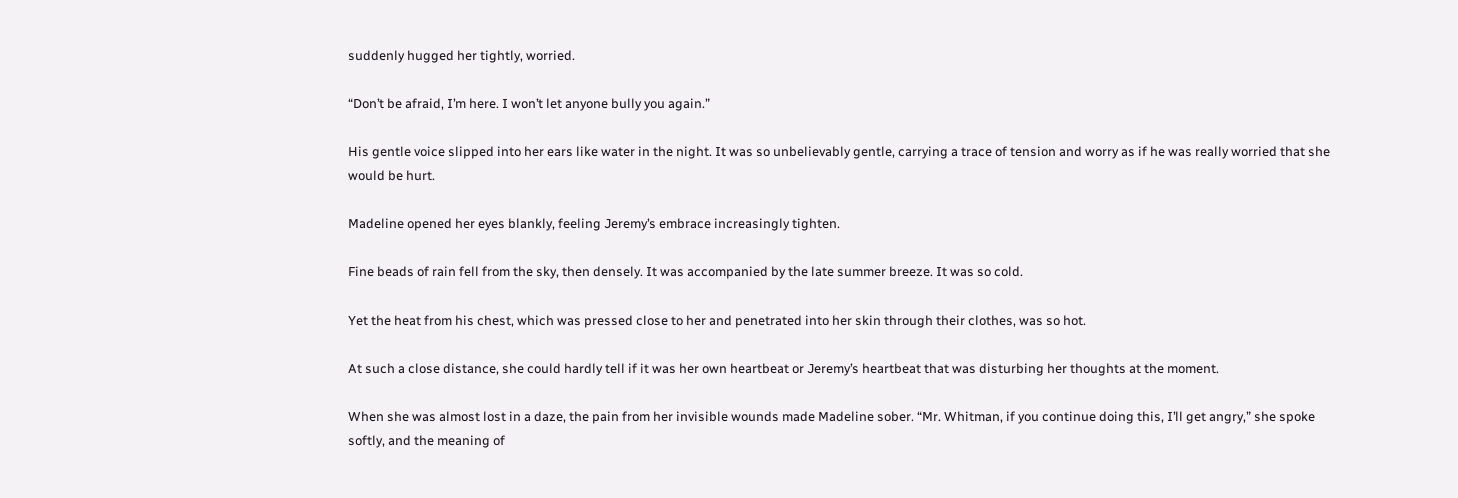suddenly hugged her tightly, worried.

“Don’t be afraid, I’m here. I won’t let anyone bully you again.”

His gentle voice slipped into her ears like water in the night. It was so unbelievably gentle, carrying a trace of tension and worry as if he was really worried that she would be hurt.

Madeline opened her eyes blankly, feeling Jeremy’s embrace increasingly tighten.

Fine beads of rain fell from the sky, then densely. It was accompanied by the late summer breeze. It was so cold.

Yet the heat from his chest, which was pressed close to her and penetrated into her skin through their clothes, was so hot.

At such a close distance, she could hardly tell if it was her own heartbeat or Jeremy’s heartbeat that was disturbing her thoughts at the moment.

When she was almost lost in a daze, the pain from her invisible wounds made Madeline sober. “Mr. Whitman, if you continue doing this, I’ll get angry,” she spoke softly, and the meaning of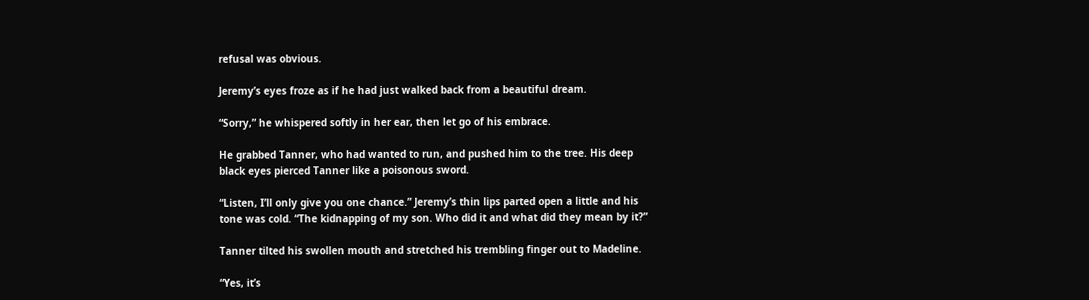refusal was obvious.

Jeremy’s eyes froze as if he had just walked back from a beautiful dream.

“Sorry,” he whispered softly in her ear, then let go of his embrace.

He grabbed Tanner, who had wanted to run, and pushed him to the tree. His deep black eyes pierced Tanner like a poisonous sword.

“Listen, I’ll only give you one chance.” Jeremy’s thin lips parted open a little and his tone was cold. “The kidnapping of my son. Who did it and what did they mean by it?”

Tanner tilted his swollen mouth and stretched his trembling finger out to Madeline.

“Yes, it’s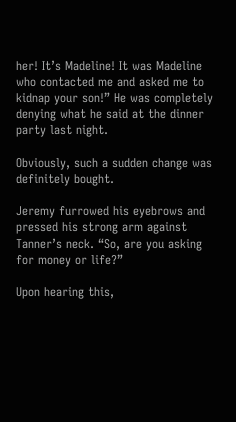her! It’s Madeline! It was Madeline who contacted me and asked me to kidnap your son!” He was completely denying what he said at the dinner party last night.

Obviously, such a sudden change was definitely bought.

Jeremy furrowed his eyebrows and pressed his strong arm against Tanner’s neck. “So, are you asking for money or life?”

Upon hearing this,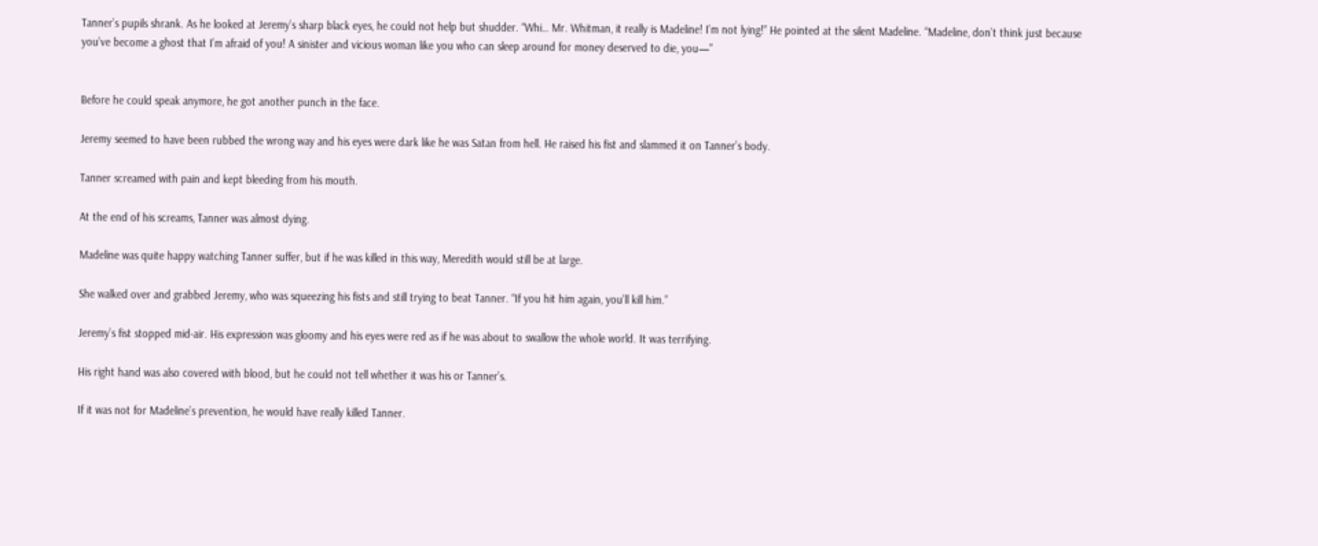Tanner’s pupils shrank. As he looked at Jeremy’s sharp black eyes, he could not help but shudder. “Whi… Mr. Whitman, it really is Madeline! I’m not lying!” He pointed at the silent Madeline. “Madeline, don’t think just because you’ve become a ghost that I’m afraid of you! A sinister and vicious woman like you who can sleep around for money deserved to die, you—”


Before he could speak anymore, he got another punch in the face.

Jeremy seemed to have been rubbed the wrong way and his eyes were dark like he was Satan from hell. He raised his fist and slammed it on Tanner’s body.

Tanner screamed with pain and kept bleeding from his mouth.

At the end of his screams, Tanner was almost dying.

Madeline was quite happy watching Tanner suffer, but if he was killed in this way, Meredith would still be at large.

She walked over and grabbed Jeremy, who was squeezing his fists and still trying to beat Tanner. “If you hit him again, you’ll kill him.”

Jeremy’s fist stopped mid-air. His expression was gloomy and his eyes were red as if he was about to swallow the whole world. It was terrifying.

His right hand was also covered with blood, but he could not tell whether it was his or Tanner’s.

If it was not for Madeline’s prevention, he would have really killed Tanner.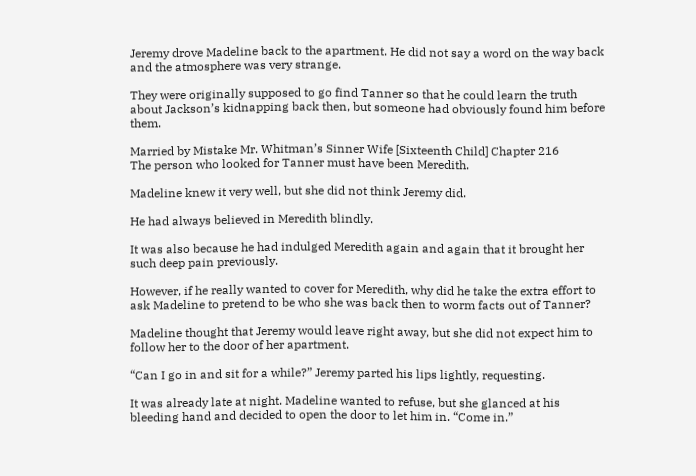Jeremy drove Madeline back to the apartment. He did not say a word on the way back and the atmosphere was very strange.

They were originally supposed to go find Tanner so that he could learn the truth about Jackson’s kidnapping back then, but someone had obviously found him before them.

Married by Mistake Mr. Whitman’s Sinner Wife [Sixteenth Child] Chapter 216
The person who looked for Tanner must have been Meredith.

Madeline knew it very well, but she did not think Jeremy did.

He had always believed in Meredith blindly.

It was also because he had indulged Meredith again and again that it brought her such deep pain previously.

However, if he really wanted to cover for Meredith, why did he take the extra effort to ask Madeline to pretend to be who she was back then to worm facts out of Tanner?

Madeline thought that Jeremy would leave right away, but she did not expect him to follow her to the door of her apartment.

“Can I go in and sit for a while?” Jeremy parted his lips lightly, requesting.

It was already late at night. Madeline wanted to refuse, but she glanced at his bleeding hand and decided to open the door to let him in. “Come in.”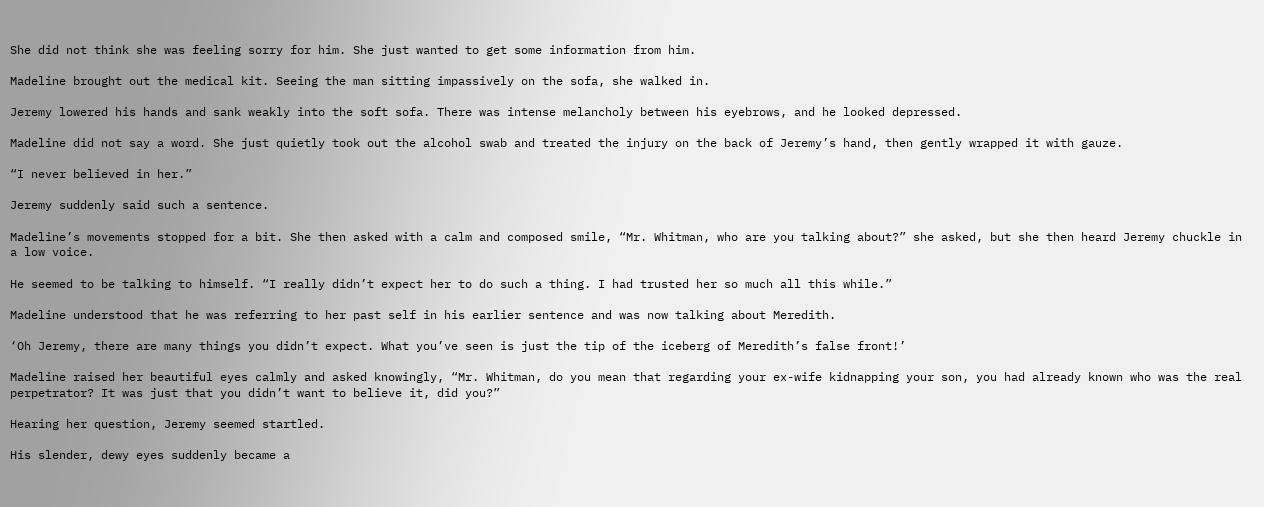She did not think she was feeling sorry for him. She just wanted to get some information from him.

Madeline brought out the medical kit. Seeing the man sitting impassively on the sofa, she walked in.

Jeremy lowered his hands and sank weakly into the soft sofa. There was intense melancholy between his eyebrows, and he looked depressed.

Madeline did not say a word. She just quietly took out the alcohol swab and treated the injury on the back of Jeremy’s hand, then gently wrapped it with gauze.

“I never believed in her.”

Jeremy suddenly said such a sentence.

Madeline’s movements stopped for a bit. She then asked with a calm and composed smile, “Mr. Whitman, who are you talking about?” she asked, but she then heard Jeremy chuckle in a low voice.

He seemed to be talking to himself. “I really didn’t expect her to do such a thing. I had trusted her so much all this while.”

Madeline understood that he was referring to her past self in his earlier sentence and was now talking about Meredith.

‘Oh Jeremy, there are many things you didn’t expect. What you’ve seen is just the tip of the iceberg of Meredith’s false front!’

Madeline raised her beautiful eyes calmly and asked knowingly, “Mr. Whitman, do you mean that regarding your ex-wife kidnapping your son, you had already known who was the real perpetrator? It was just that you didn’t want to believe it, did you?”

Hearing her question, Jeremy seemed startled.

His slender, dewy eyes suddenly became a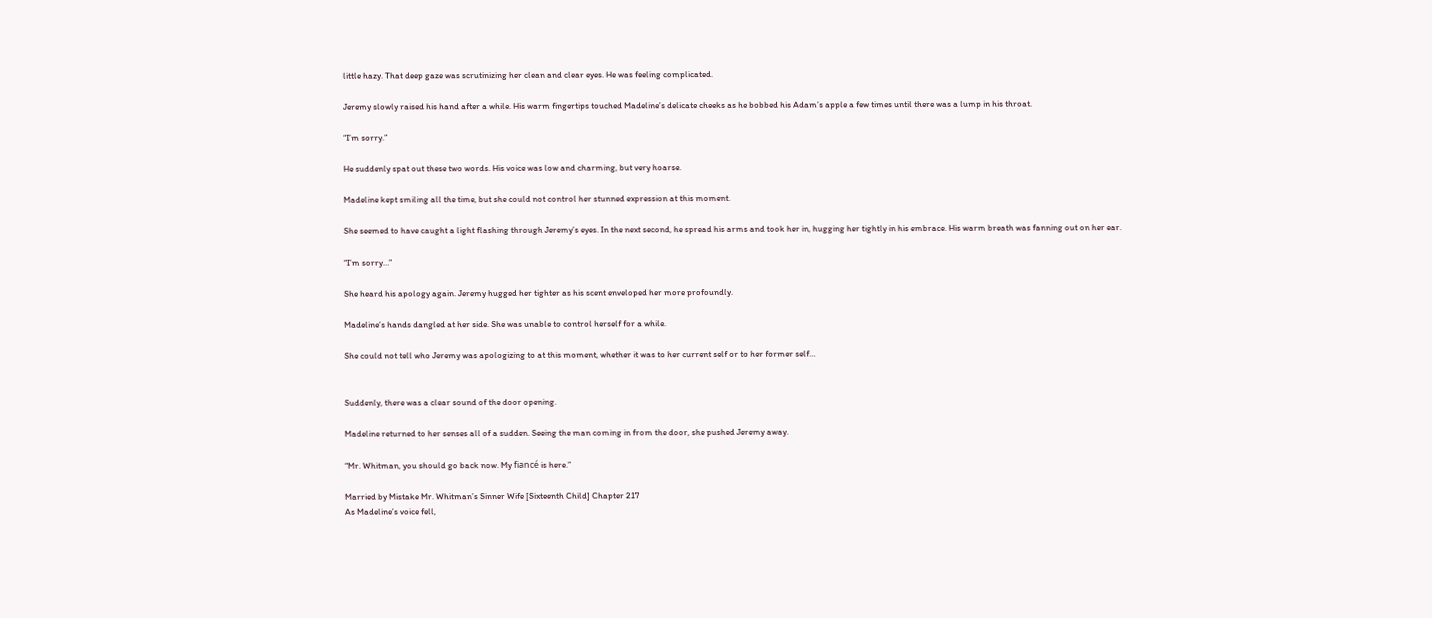little hazy. That deep gaze was scrutinizing her clean and clear eyes. He was feeling complicated.

Jeremy slowly raised his hand after a while. His warm fingertips touched Madeline’s delicate cheeks as he bobbed his Adam’s apple a few times until there was a lump in his throat.

“I’m sorry.”

He suddenly spat out these two words. His voice was low and charming, but very hoarse.

Madeline kept smiling all the time, but she could not control her stunned expression at this moment.

She seemed to have caught a light flashing through Jeremy’s eyes. In the next second, he spread his arms and took her in, hugging her tightly in his embrace. His warm breath was fanning out on her ear.

“I’m sorry…”

She heard his apology again. Jeremy hugged her tighter as his scent enveloped her more profoundly.

Madeline’s hands dangled at her side. She was unable to control herself for a while.

She could not tell who Jeremy was apologizing to at this moment, whether it was to her current self or to her former self…


Suddenly, there was a clear sound of the door opening.

Madeline returned to her senses all of a sudden. Seeing the man coming in from the door, she pushed Jeremy away.

“Mr. Whitman, you should go back now. My fiancé is here.”

Married by Mistake Mr. Whitman’s Sinner Wife [Sixteenth Child] Chapter 217
As Madeline’s voice fell,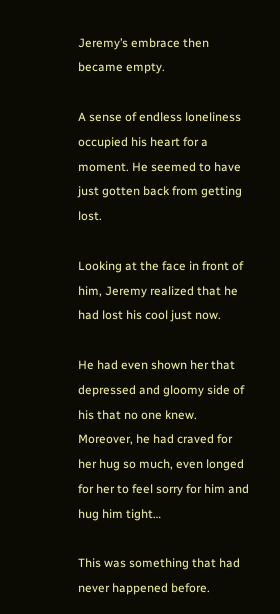Jeremy’s embrace then became empty.

A sense of endless loneliness occupied his heart for a moment. He seemed to have just gotten back from getting lost.

Looking at the face in front of him, Jeremy realized that he had lost his cool just now.

He had even shown her that depressed and gloomy side of his that no one knew. Moreover, he had craved for her hug so much, even longed for her to feel sorry for him and hug him tight…

This was something that had never happened before.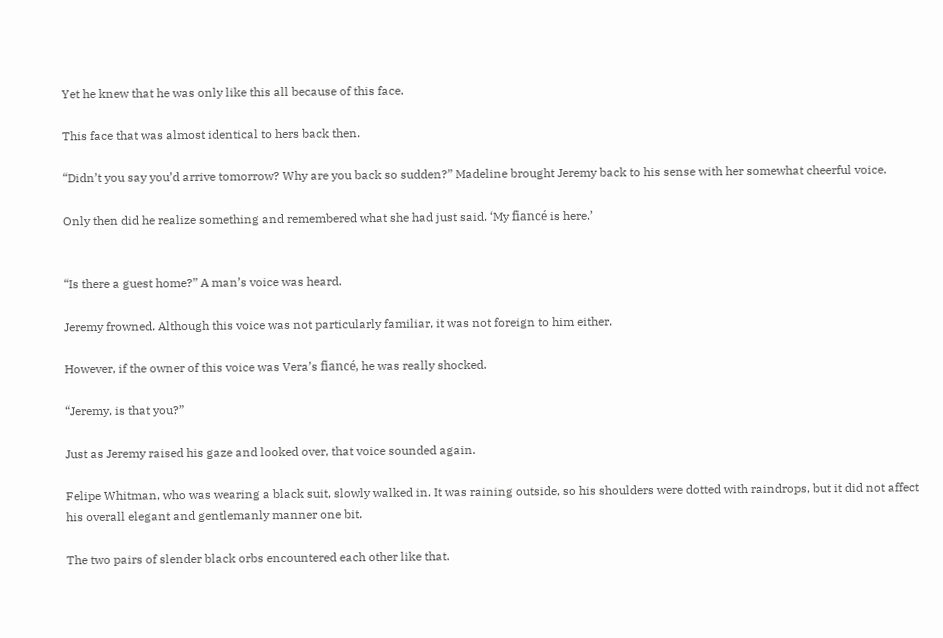Yet he knew that he was only like this all because of this face.

This face that was almost identical to hers back then.

“Didn’t you say you’d arrive tomorrow? Why are you back so sudden?” Madeline brought Jeremy back to his sense with her somewhat cheerful voice.

Only then did he realize something and remembered what she had just said. ‘My fiancé is here.’


“Is there a guest home?” A man’s voice was heard.

Jeremy frowned. Although this voice was not particularly familiar, it was not foreign to him either.

However, if the owner of this voice was Vera’s fiancé, he was really shocked.

“Jeremy, is that you?”

Just as Jeremy raised his gaze and looked over, that voice sounded again.

Felipe Whitman, who was wearing a black suit, slowly walked in. It was raining outside, so his shoulders were dotted with raindrops, but it did not affect his overall elegant and gentlemanly manner one bit.

The two pairs of slender black orbs encountered each other like that.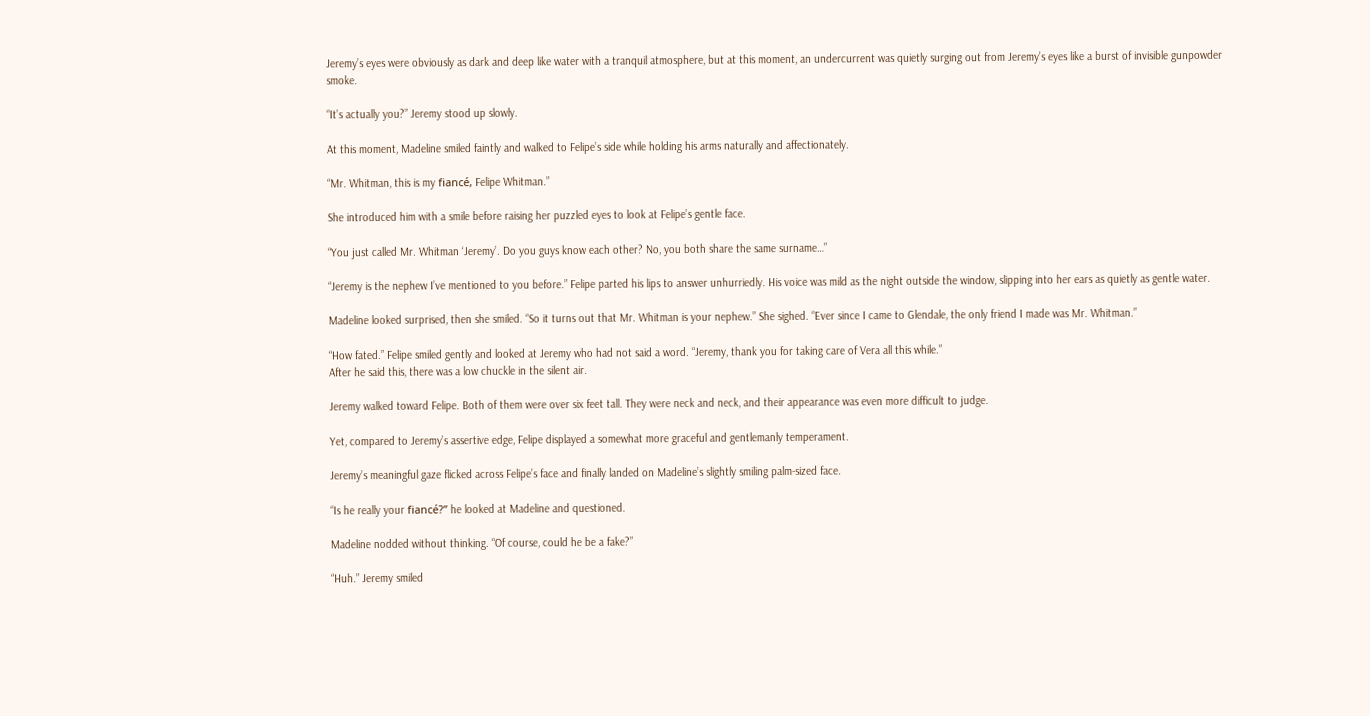Jeremy’s eyes were obviously as dark and deep like water with a tranquil atmosphere, but at this moment, an undercurrent was quietly surging out from Jeremy’s eyes like a burst of invisible gunpowder smoke.

“It’s actually you?” Jeremy stood up slowly.

At this moment, Madeline smiled faintly and walked to Felipe’s side while holding his arms naturally and affectionately.

“Mr. Whitman, this is my fiancé, Felipe Whitman.”

She introduced him with a smile before raising her puzzled eyes to look at Felipe’s gentle face.

“You just called Mr. Whitman ‘Jeremy’. Do you guys know each other? No, you both share the same surname…”

“Jeremy is the nephew I’ve mentioned to you before.” Felipe parted his lips to answer unhurriedly. His voice was mild as the night outside the window, slipping into her ears as quietly as gentle water.

Madeline looked surprised, then she smiled. “So it turns out that Mr. Whitman is your nephew.” She sighed. “Ever since I came to Glendale, the only friend I made was Mr. Whitman.”

“How fated.” Felipe smiled gently and looked at Jeremy who had not said a word. “Jeremy, thank you for taking care of Vera all this while.”
After he said this, there was a low chuckle in the silent air.

Jeremy walked toward Felipe. Both of them were over six feet tall. They were neck and neck, and their appearance was even more difficult to judge.

Yet, compared to Jeremy’s assertive edge, Felipe displayed a somewhat more graceful and gentlemanly temperament.

Jeremy’s meaningful gaze flicked across Felipe’s face and finally landed on Madeline’s slightly smiling palm-sized face.

“Is he really your fiancé?” he looked at Madeline and questioned.

Madeline nodded without thinking. “Of course, could he be a fake?”

“Huh.” Jeremy smiled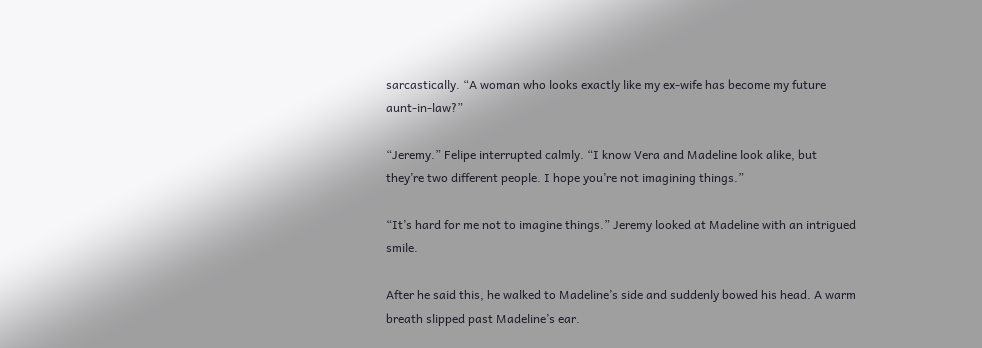sarcastically. “A woman who looks exactly like my ex-wife has become my future aunt-in-law?”

“Jeremy.” Felipe interrupted calmly. “I know Vera and Madeline look alike, but they’re two different people. I hope you’re not imagining things.”

“It’s hard for me not to imagine things.” Jeremy looked at Madeline with an intrigued smile.

After he said this, he walked to Madeline’s side and suddenly bowed his head. A warm breath slipped past Madeline’s ear.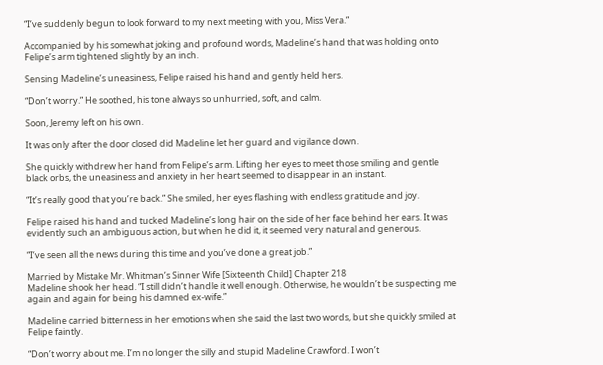“I’ve suddenly begun to look forward to my next meeting with you, Miss Vera.”

Accompanied by his somewhat joking and profound words, Madeline’s hand that was holding onto Felipe’s arm tightened slightly by an inch.

Sensing Madeline’s uneasiness, Felipe raised his hand and gently held hers.

“Don’t worry.” He soothed, his tone always so unhurried, soft, and calm.

Soon, Jeremy left on his own.

It was only after the door closed did Madeline let her guard and vigilance down.

She quickly withdrew her hand from Felipe’s arm. Lifting her eyes to meet those smiling and gentle black orbs, the uneasiness and anxiety in her heart seemed to disappear in an instant.

“It’s really good that you’re back.” She smiled, her eyes flashing with endless gratitude and joy.

Felipe raised his hand and tucked Madeline’s long hair on the side of her face behind her ears. It was evidently such an ambiguous action, but when he did it, it seemed very natural and generous.

“I’ve seen all the news during this time and you’ve done a great job.”

Married by Mistake Mr. Whitman’s Sinner Wife [Sixteenth Child] Chapter 218
Madeline shook her head. “I still didn’t handle it well enough. Otherwise, he wouldn’t be suspecting me again and again for being his damned ex-wife.”

Madeline carried bitterness in her emotions when she said the last two words, but she quickly smiled at Felipe faintly.

“Don’t worry about me. I’m no longer the silly and stupid Madeline Crawford. I won’t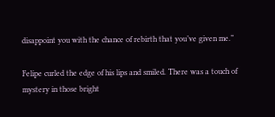disappoint you with the chance of rebirth that you’ve given me.”

Felipe curled the edge of his lips and smiled. There was a touch of mystery in those bright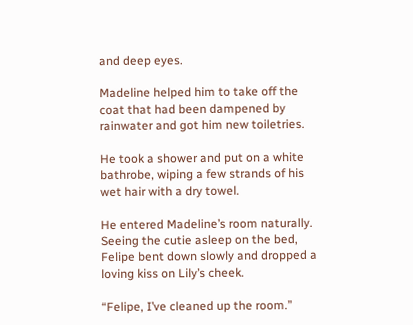and deep eyes.

Madeline helped him to take off the coat that had been dampened by rainwater and got him new toiletries.

He took a shower and put on a white bathrobe, wiping a few strands of his wet hair with a dry towel.

He entered Madeline’s room naturally. Seeing the cutie asleep on the bed, Felipe bent down slowly and dropped a loving kiss on Lily’s cheek.

“Felipe, I’ve cleaned up the room.”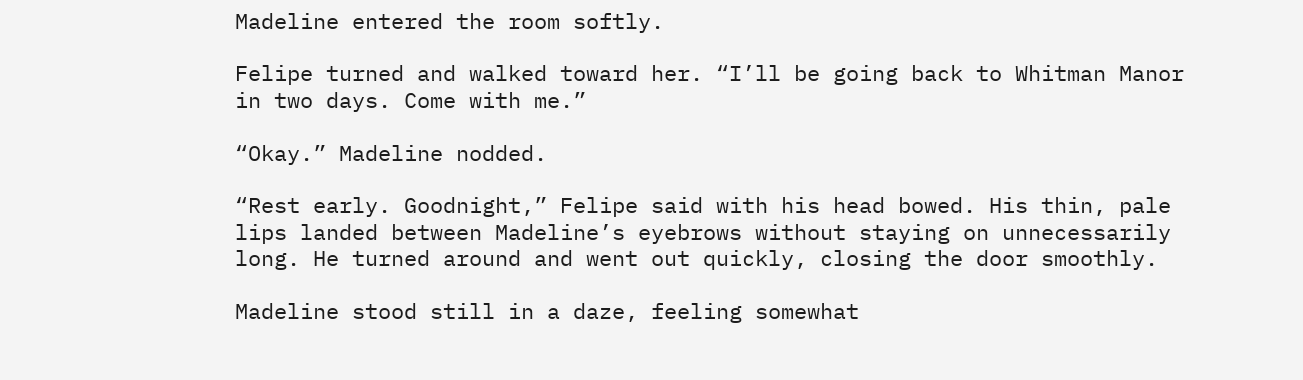Madeline entered the room softly.

Felipe turned and walked toward her. “I’ll be going back to Whitman Manor in two days. Come with me.”

“Okay.” Madeline nodded.

“Rest early. Goodnight,” Felipe said with his head bowed. His thin, pale lips landed between Madeline’s eyebrows without staying on unnecessarily long. He turned around and went out quickly, closing the door smoothly.

Madeline stood still in a daze, feeling somewhat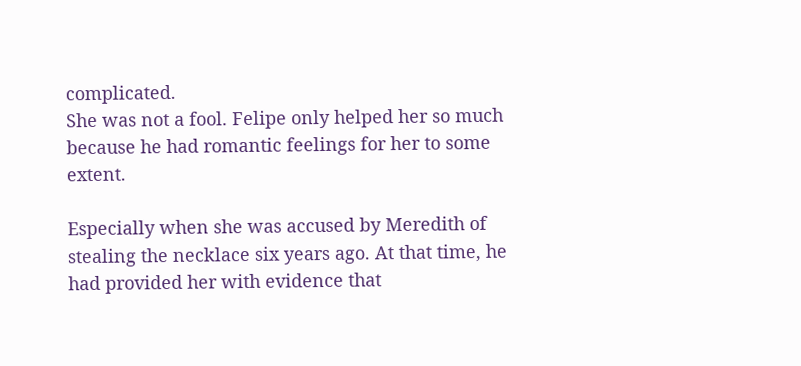complicated.
She was not a fool. Felipe only helped her so much because he had romantic feelings for her to some extent.

Especially when she was accused by Meredith of stealing the necklace six years ago. At that time, he had provided her with evidence that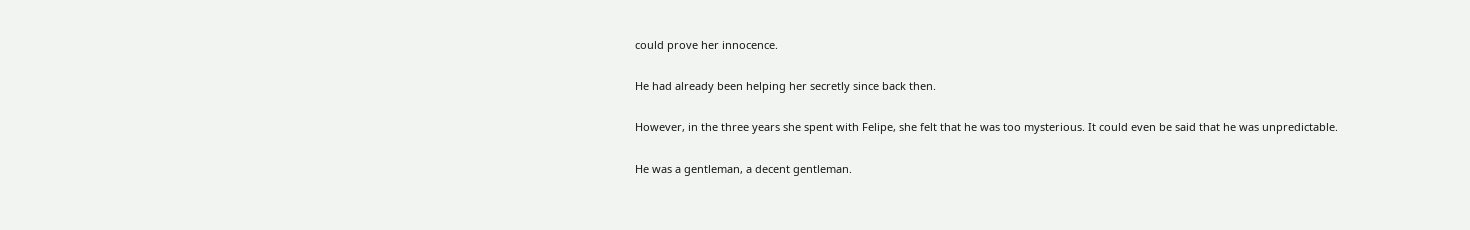could prove her innocence.

He had already been helping her secretly since back then.

However, in the three years she spent with Felipe, she felt that he was too mysterious. It could even be said that he was unpredictable.

He was a gentleman, a decent gentleman.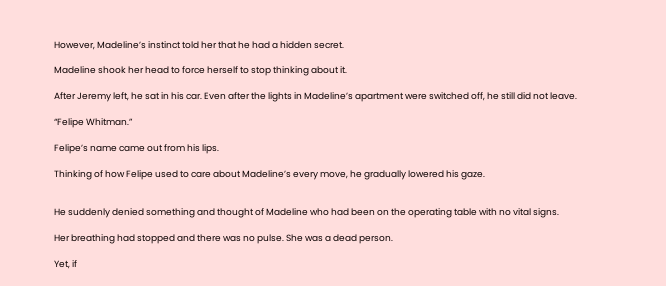However, Madeline’s instinct told her that he had a hidden secret.

Madeline shook her head to force herself to stop thinking about it.

After Jeremy left, he sat in his car. Even after the lights in Madeline’s apartment were switched off, he still did not leave.

“Felipe Whitman.”

Felipe’s name came out from his lips.

Thinking of how Felipe used to care about Madeline’s every move, he gradually lowered his gaze.


He suddenly denied something and thought of Madeline who had been on the operating table with no vital signs.

Her breathing had stopped and there was no pulse. She was a dead person.

Yet, if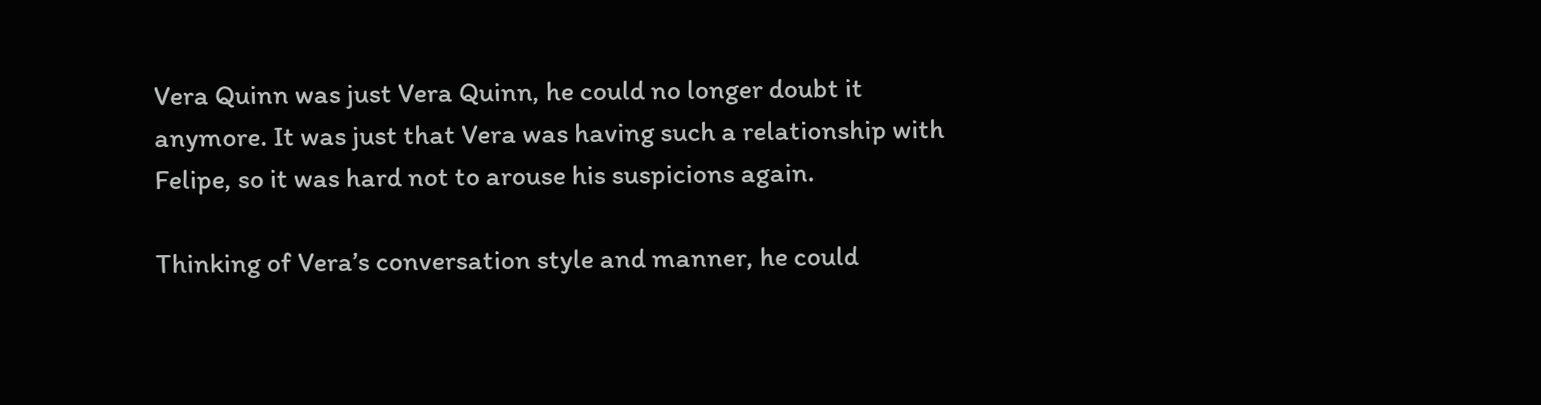Vera Quinn was just Vera Quinn, he could no longer doubt it anymore. It was just that Vera was having such a relationship with Felipe, so it was hard not to arouse his suspicions again.

Thinking of Vera’s conversation style and manner, he could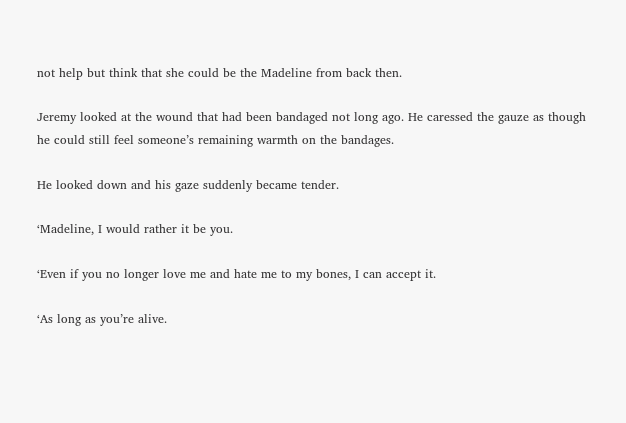not help but think that she could be the Madeline from back then.

Jeremy looked at the wound that had been bandaged not long ago. He caressed the gauze as though he could still feel someone’s remaining warmth on the bandages.

He looked down and his gaze suddenly became tender.

‘Madeline, I would rather it be you.

‘Even if you no longer love me and hate me to my bones, I can accept it.

‘As long as you’re alive.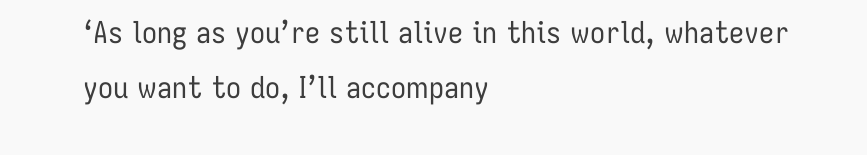‘As long as you’re still alive in this world, whatever you want to do, I’ll accompany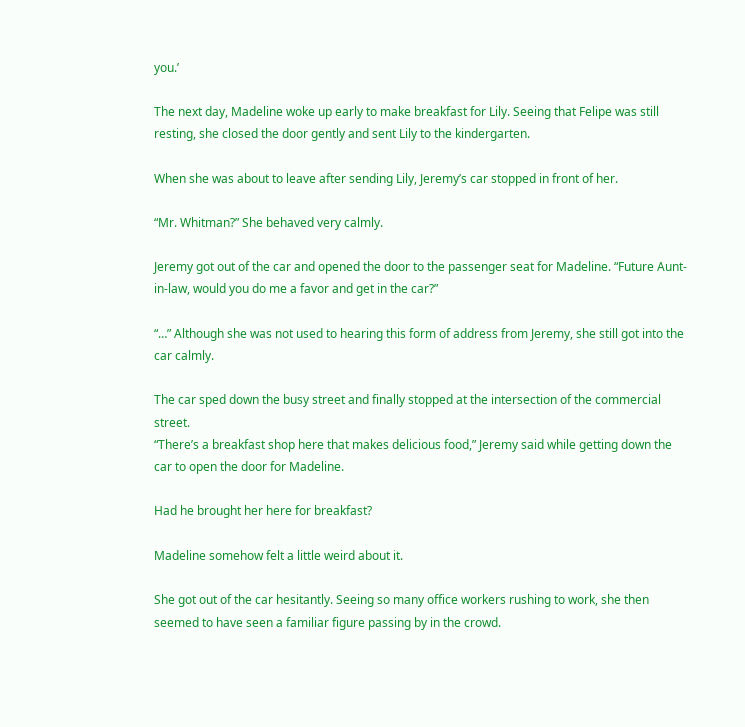you.’

The next day, Madeline woke up early to make breakfast for Lily. Seeing that Felipe was still resting, she closed the door gently and sent Lily to the kindergarten.

When she was about to leave after sending Lily, Jeremy’s car stopped in front of her.

“Mr. Whitman?” She behaved very calmly.

Jeremy got out of the car and opened the door to the passenger seat for Madeline. “Future Aunt-in-law, would you do me a favor and get in the car?”

“…” Although she was not used to hearing this form of address from Jeremy, she still got into the car calmly.

The car sped down the busy street and finally stopped at the intersection of the commercial street.
“There’s a breakfast shop here that makes delicious food,” Jeremy said while getting down the car to open the door for Madeline.

Had he brought her here for breakfast?

Madeline somehow felt a little weird about it.

She got out of the car hesitantly. Seeing so many office workers rushing to work, she then seemed to have seen a familiar figure passing by in the crowd.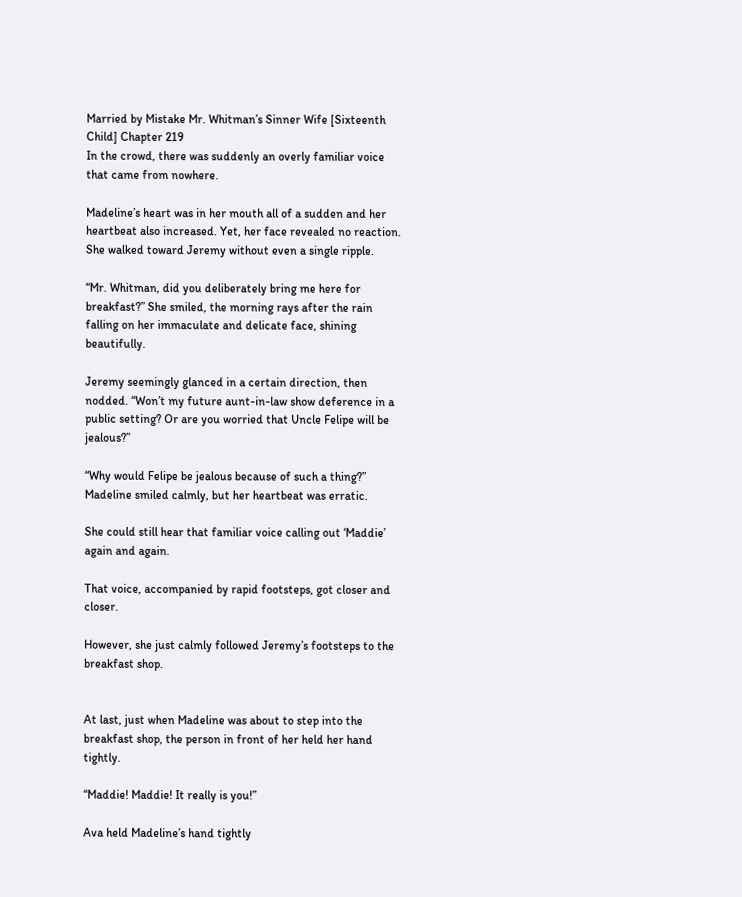Married by Mistake Mr. Whitman’s Sinner Wife [Sixteenth Child] Chapter 219
In the crowd, there was suddenly an overly familiar voice that came from nowhere.

Madeline’s heart was in her mouth all of a sudden and her heartbeat also increased. Yet, her face revealed no reaction. She walked toward Jeremy without even a single ripple.

“Mr. Whitman, did you deliberately bring me here for breakfast?” She smiled, the morning rays after the rain falling on her immaculate and delicate face, shining beautifully.

Jeremy seemingly glanced in a certain direction, then nodded. “Won’t my future aunt-in-law show deference in a public setting? Or are you worried that Uncle Felipe will be jealous?”

“Why would Felipe be jealous because of such a thing?” Madeline smiled calmly, but her heartbeat was erratic.

She could still hear that familiar voice calling out ‘Maddie’ again and again.

That voice, accompanied by rapid footsteps, got closer and closer.

However, she just calmly followed Jeremy’s footsteps to the breakfast shop.


At last, just when Madeline was about to step into the breakfast shop, the person in front of her held her hand tightly.

“Maddie! Maddie! It really is you!”

Ava held Madeline’s hand tightly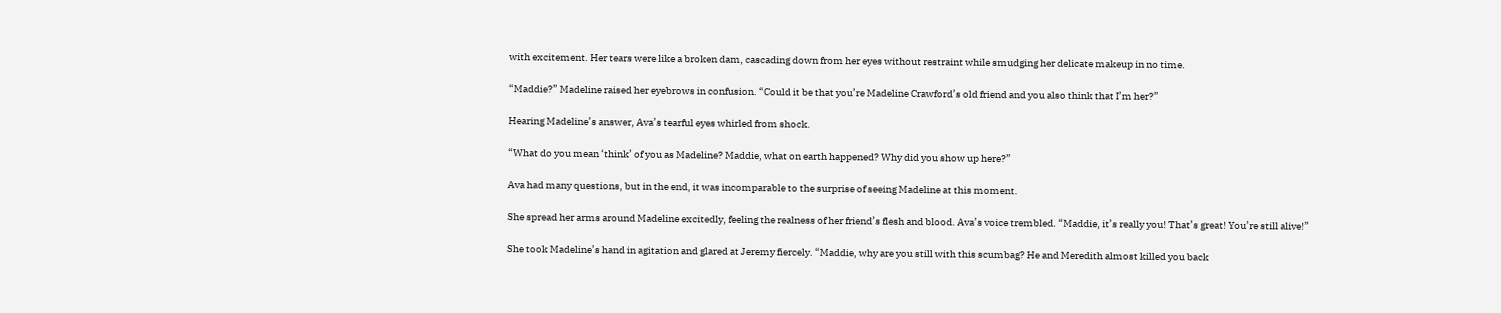with excitement. Her tears were like a broken dam, cascading down from her eyes without restraint while smudging her delicate makeup in no time.

“Maddie?” Madeline raised her eyebrows in confusion. “Could it be that you’re Madeline Crawford’s old friend and you also think that I’m her?”

Hearing Madeline’s answer, Ava’s tearful eyes whirled from shock.

“What do you mean ‘think’ of you as Madeline? Maddie, what on earth happened? Why did you show up here?”

Ava had many questions, but in the end, it was incomparable to the surprise of seeing Madeline at this moment.

She spread her arms around Madeline excitedly, feeling the realness of her friend’s flesh and blood. Ava’s voice trembled. “Maddie, it’s really you! That’s great! You’re still alive!”

She took Madeline’s hand in agitation and glared at Jeremy fiercely. “Maddie, why are you still with this scumbag? He and Meredith almost killed you back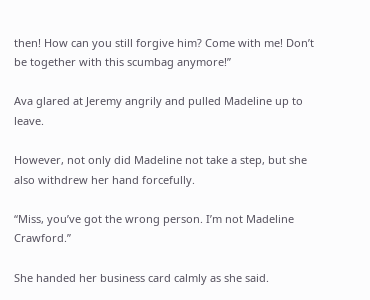then! How can you still forgive him? Come with me! Don’t be together with this scumbag anymore!”

Ava glared at Jeremy angrily and pulled Madeline up to leave.

However, not only did Madeline not take a step, but she also withdrew her hand forcefully.

“Miss, you’ve got the wrong person. I’m not Madeline Crawford.”

She handed her business card calmly as she said.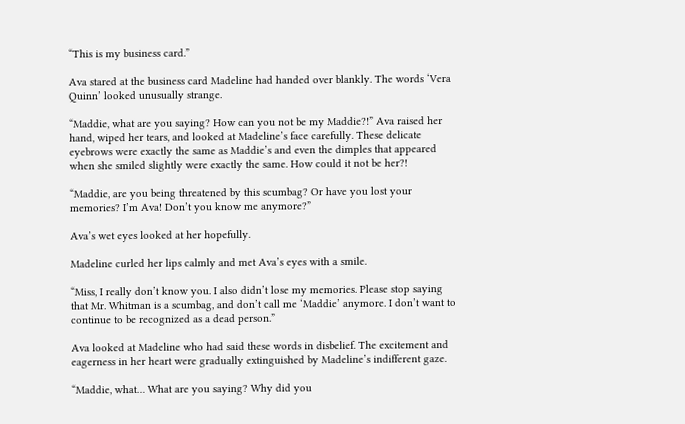“This is my business card.”

Ava stared at the business card Madeline had handed over blankly. The words ‘Vera Quinn’ looked unusually strange.

“Maddie, what are you saying? How can you not be my Maddie?!” Ava raised her hand, wiped her tears, and looked at Madeline’s face carefully. These delicate eyebrows were exactly the same as Maddie’s and even the dimples that appeared when she smiled slightly were exactly the same. How could it not be her?!

“Maddie, are you being threatened by this scumbag? Or have you lost your memories? I’m Ava! Don’t you know me anymore?”

Ava’s wet eyes looked at her hopefully.

Madeline curled her lips calmly and met Ava’s eyes with a smile.

“Miss, I really don’t know you. I also didn’t lose my memories. Please stop saying that Mr. Whitman is a scumbag, and don’t call me ‘Maddie’ anymore. I don’t want to continue to be recognized as a dead person.”

Ava looked at Madeline who had said these words in disbelief. The excitement and eagerness in her heart were gradually extinguished by Madeline’s indifferent gaze.

“Maddie, what… What are you saying? Why did you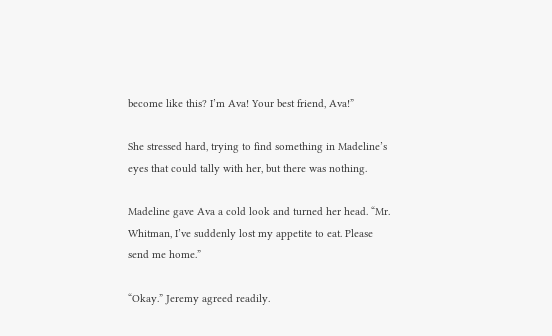become like this? I’m Ava! Your best friend, Ava!”

She stressed hard, trying to find something in Madeline’s eyes that could tally with her, but there was nothing.

Madeline gave Ava a cold look and turned her head. “Mr. Whitman, I’ve suddenly lost my appetite to eat. Please send me home.”

“Okay.” Jeremy agreed readily.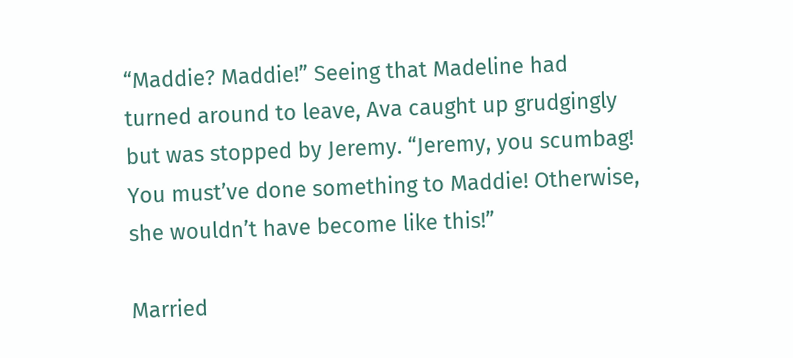“Maddie? Maddie!” Seeing that Madeline had turned around to leave, Ava caught up grudgingly but was stopped by Jeremy. “Jeremy, you scumbag! You must’ve done something to Maddie! Otherwise, she wouldn’t have become like this!”

Married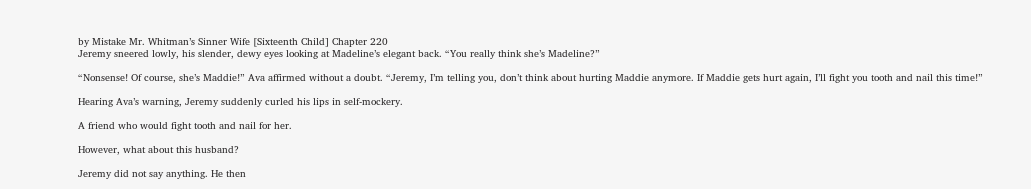by Mistake Mr. Whitman’s Sinner Wife [Sixteenth Child] Chapter 220
Jeremy sneered lowly, his slender, dewy eyes looking at Madeline’s elegant back. “You really think she’s Madeline?”

“Nonsense! Of course, she’s Maddie!” Ava affirmed without a doubt. “Jeremy, I’m telling you, don’t think about hurting Maddie anymore. If Maddie gets hurt again, I’ll fight you tooth and nail this time!”

Hearing Ava’s warning, Jeremy suddenly curled his lips in self-mockery.

A friend who would fight tooth and nail for her.

However, what about this husband?

Jeremy did not say anything. He then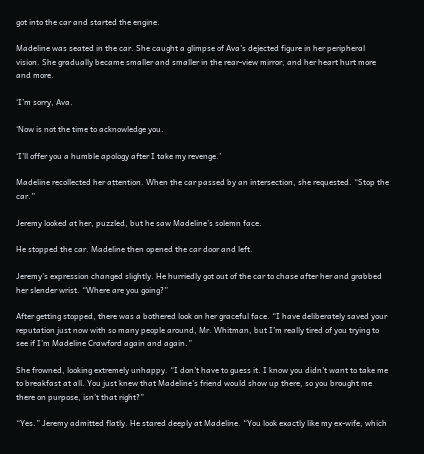got into the car and started the engine.

Madeline was seated in the car. She caught a glimpse of Ava’s dejected figure in her peripheral vision. She gradually became smaller and smaller in the rear-view mirror, and her heart hurt more and more.

‘I’m sorry, Ava.

‘Now is not the time to acknowledge you.

‘I’ll offer you a humble apology after I take my revenge.’

Madeline recollected her attention. When the car passed by an intersection, she requested. “Stop the car.”

Jeremy looked at her, puzzled, but he saw Madeline’s solemn face.

He stopped the car. Madeline then opened the car door and left.

Jeremy’s expression changed slightly. He hurriedly got out of the car to chase after her and grabbed her slender wrist. “Where are you going?”

After getting stopped, there was a bothered look on her graceful face. “I have deliberately saved your reputation just now with so many people around, Mr. Whitman, but I’m really tired of you trying to see if I’m Madeline Crawford again and again.”

She frowned, looking extremely unhappy. “I don’t have to guess it. I know you didn’t want to take me to breakfast at all. You just knew that Madeline’s friend would show up there, so you brought me there on purpose, isn’t that right?”

“Yes.” Jeremy admitted flatly. He stared deeply at Madeline. “You look exactly like my ex-wife, which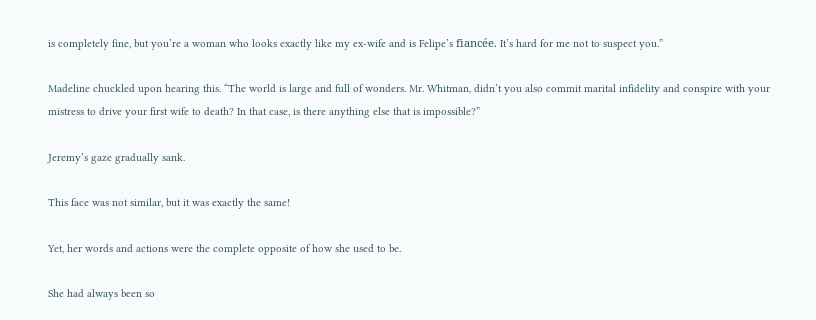is completely fine, but you’re a woman who looks exactly like my ex-wife and is Felipe’s fiancée. It’s hard for me not to suspect you.”

Madeline chuckled upon hearing this. “The world is large and full of wonders. Mr. Whitman, didn’t you also commit marital infidelity and conspire with your mistress to drive your first wife to death? In that case, is there anything else that is impossible?”

Jeremy’s gaze gradually sank.

This face was not similar, but it was exactly the same!

Yet, her words and actions were the complete opposite of how she used to be.

She had always been so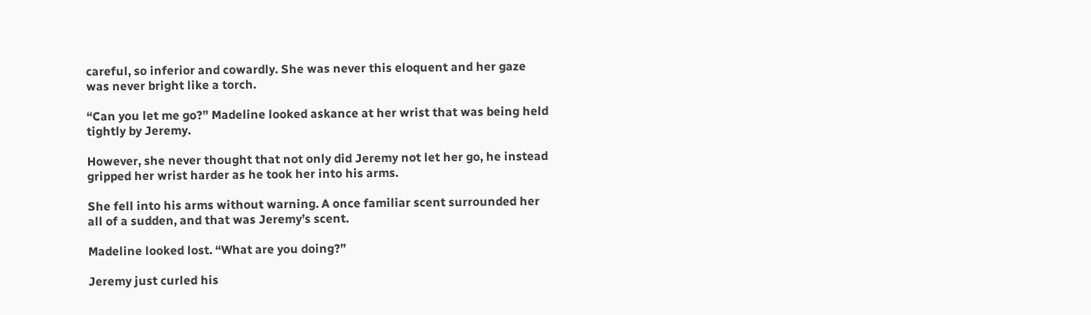careful, so inferior and cowardly. She was never this eloquent and her gaze was never bright like a torch.

“Can you let me go?” Madeline looked askance at her wrist that was being held tightly by Jeremy.

However, she never thought that not only did Jeremy not let her go, he instead gripped her wrist harder as he took her into his arms.

She fell into his arms without warning. A once familiar scent surrounded her all of a sudden, and that was Jeremy’s scent.

Madeline looked lost. “What are you doing?”

Jeremy just curled his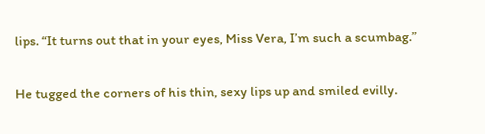lips. “It turns out that in your eyes, Miss Vera, I’m such a scumbag.”

He tugged the corners of his thin, sexy lips up and smiled evilly.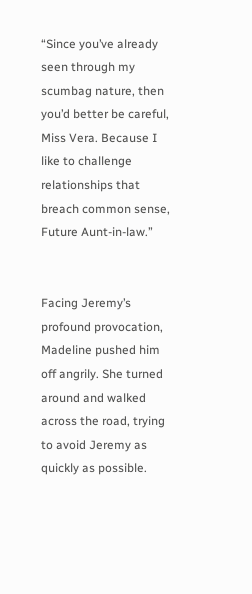“Since you’ve already seen through my scumbag nature, then you’d better be careful, Miss Vera. Because I like to challenge relationships that breach common sense, Future Aunt-in-law.”


Facing Jeremy’s profound provocation, Madeline pushed him off angrily. She turned around and walked across the road, trying to avoid Jeremy as quickly as possible.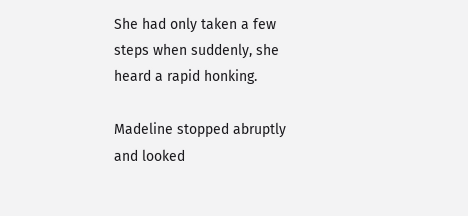She had only taken a few steps when suddenly, she heard a rapid honking.

Madeline stopped abruptly and looked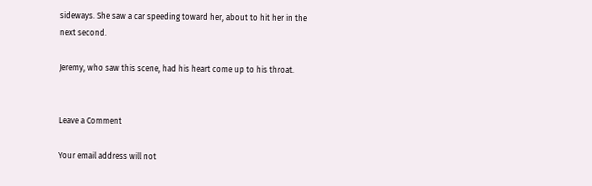sideways. She saw a car speeding toward her, about to hit her in the next second.

Jeremy, who saw this scene, had his heart come up to his throat.


Leave a Comment

Your email address will not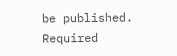be published. Required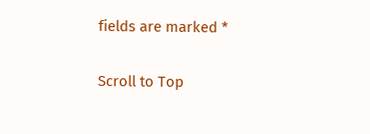fields are marked *

Scroll to Top